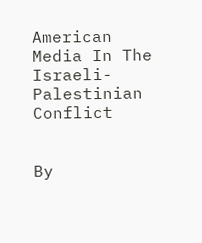American Media In The Israeli-Palestinian Conflict


By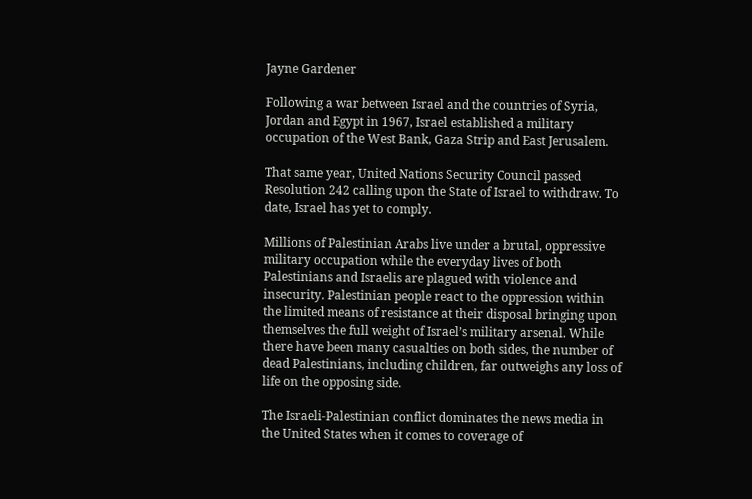Jayne Gardener

Following a war between Israel and the countries of Syria, Jordan and Egypt in 1967, Israel established a military occupation of the West Bank, Gaza Strip and East Jerusalem.

That same year, United Nations Security Council passed Resolution 242 calling upon the State of Israel to withdraw. To date, Israel has yet to comply.

Millions of Palestinian Arabs live under a brutal, oppressive military occupation while the everyday lives of both Palestinians and Israelis are plagued with violence and insecurity. Palestinian people react to the oppression within the limited means of resistance at their disposal bringing upon themselves the full weight of Israel’s military arsenal. While there have been many casualties on both sides, the number of dead Palestinians, including children, far outweighs any loss of life on the opposing side.

The Israeli-Palestinian conflict dominates the news media in the United States when it comes to coverage of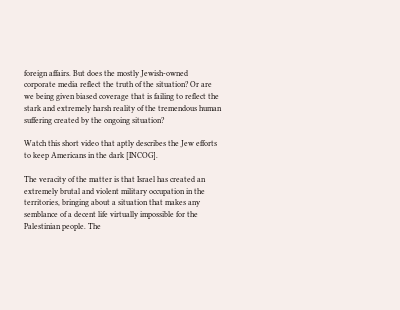foreign affairs. But does the mostly Jewish-owned corporate media reflect the truth of the situation? Or are we being given biased coverage that is failing to reflect the stark and extremely harsh reality of the tremendous human suffering created by the ongoing situation?

Watch this short video that aptly describes the Jew efforts to keep Americans in the dark [INCOG].

The veracity of the matter is that Israel has created an extremely brutal and violent military occupation in the territories, bringing about a situation that makes any semblance of a decent life virtually impossible for the Palestinian people. The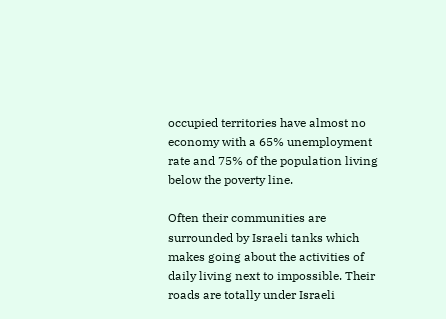occupied territories have almost no economy with a 65% unemployment rate and 75% of the population living below the poverty line.

Often their communities are surrounded by Israeli tanks which makes going about the activities of daily living next to impossible. Their roads are totally under Israeli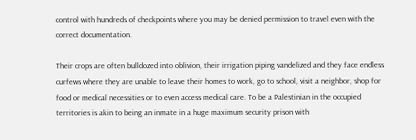control with hundreds of checkpoints where you may be denied permission to travel even with the correct documentation.

Their crops are often bulldozed into oblivion, their irrigation piping vandelized and they face endless curfews where they are unable to leave their homes to work, go to school, visit a neighbor, shop for food or medical necessities or to even access medical care. To be a Palestinian in the occupied territories is akin to being an inmate in a huge maximum security prison with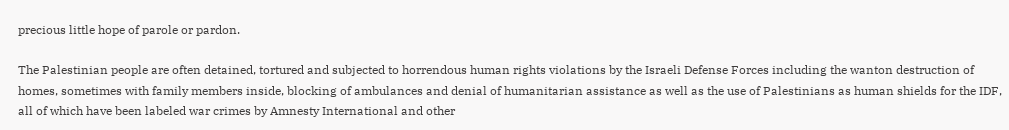precious little hope of parole or pardon.

The Palestinian people are often detained, tortured and subjected to horrendous human rights violations by the Israeli Defense Forces including the wanton destruction of homes, sometimes with family members inside, blocking of ambulances and denial of humanitarian assistance as well as the use of Palestinians as human shields for the IDF, all of which have been labeled war crimes by Amnesty International and other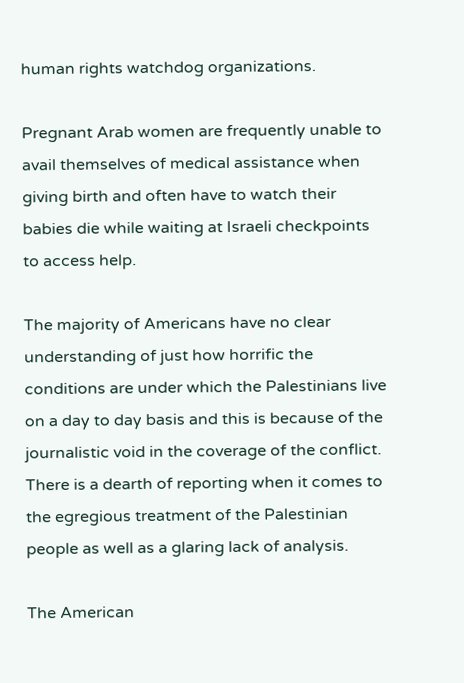human rights watchdog organizations.

Pregnant Arab women are frequently unable to avail themselves of medical assistance when giving birth and often have to watch their babies die while waiting at Israeli checkpoints to access help.

The majority of Americans have no clear understanding of just how horrific the conditions are under which the Palestinians live on a day to day basis and this is because of the journalistic void in the coverage of the conflict. There is a dearth of reporting when it comes to the egregious treatment of the Palestinian people as well as a glaring lack of analysis.

The American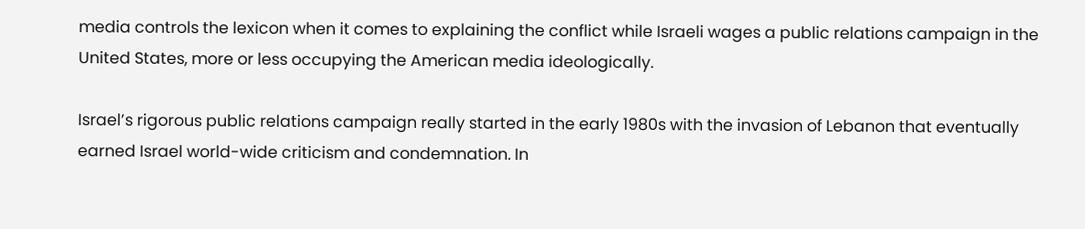media controls the lexicon when it comes to explaining the conflict while Israeli wages a public relations campaign in the United States, more or less occupying the American media ideologically.

Israel’s rigorous public relations campaign really started in the early 1980s with the invasion of Lebanon that eventually earned Israel world-wide criticism and condemnation. In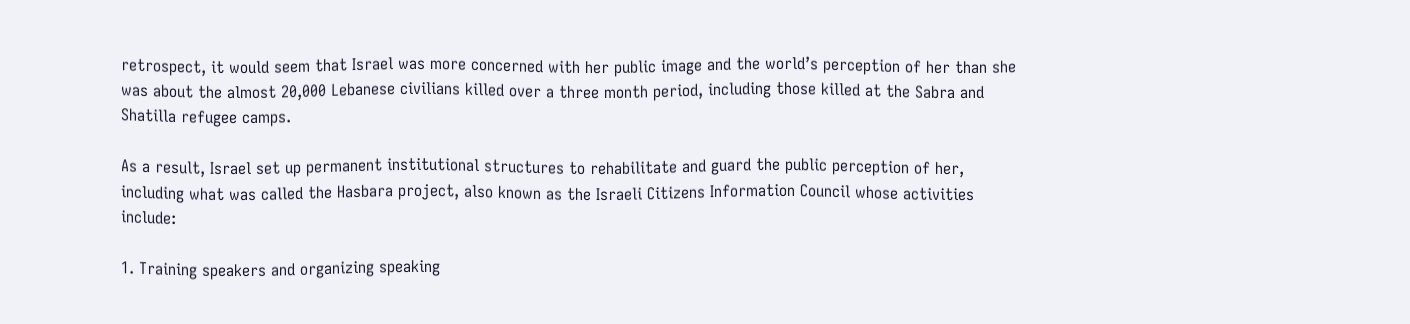retrospect, it would seem that Israel was more concerned with her public image and the world’s perception of her than she was about the almost 20,000 Lebanese civilians killed over a three month period, including those killed at the Sabra and Shatilla refugee camps.

As a result, Israel set up permanent institutional structures to rehabilitate and guard the public perception of her, including what was called the Hasbara project, also known as the Israeli Citizens Information Council whose activities include:

1. Training speakers and organizing speaking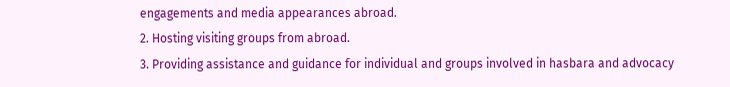engagements and media appearances abroad.
2. Hosting visiting groups from abroad.
3. Providing assistance and guidance for individual and groups involved in hasbara and advocacy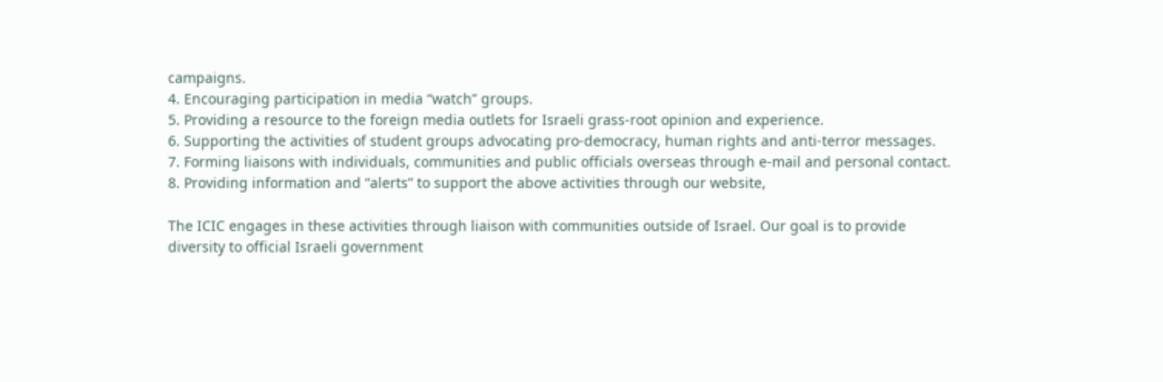campaigns.
4. Encouraging participation in media “watch” groups.
5. Providing a resource to the foreign media outlets for Israeli grass-root opinion and experience.
6. Supporting the activities of student groups advocating pro-democracy, human rights and anti-terror messages.
7. Forming liaisons with individuals, communities and public officials overseas through e-mail and personal contact.
8. Providing information and “alerts” to support the above activities through our website,

The ICIC engages in these activities through liaison with communities outside of Israel. Our goal is to provide diversity to official Israeli government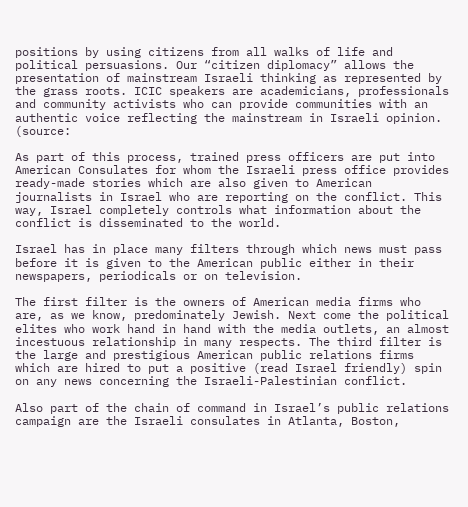positions by using citizens from all walks of life and political persuasions. Our “citizen diplomacy” allows the presentation of mainstream Israeli thinking as represented by the grass roots. ICIC speakers are academicians, professionals and community activists who can provide communities with an authentic voice reflecting the mainstream in Israeli opinion. (source:

As part of this process, trained press officers are put into American Consulates for whom the Israeli press office provides ready-made stories which are also given to American journalists in Israel who are reporting on the conflict. This way, Israel completely controls what information about the conflict is disseminated to the world.

Israel has in place many filters through which news must pass before it is given to the American public either in their newspapers, periodicals or on television.

The first filter is the owners of American media firms who are, as we know, predominately Jewish. Next come the political elites who work hand in hand with the media outlets, an almost incestuous relationship in many respects. The third filter is the large and prestigious American public relations firms which are hired to put a positive (read Israel friendly) spin on any news concerning the Israeli-Palestinian conflict.

Also part of the chain of command in Israel’s public relations campaign are the Israeli consulates in Atlanta, Boston,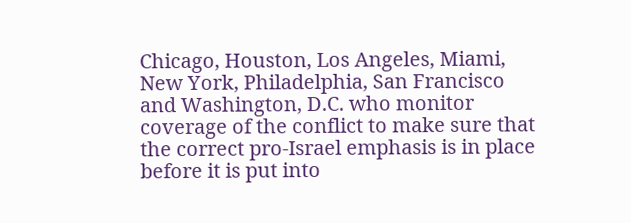Chicago, Houston, Los Angeles, Miami, New York, Philadelphia, San Francisco and Washington, D.C. who monitor coverage of the conflict to make sure that the correct pro-Israel emphasis is in place before it is put into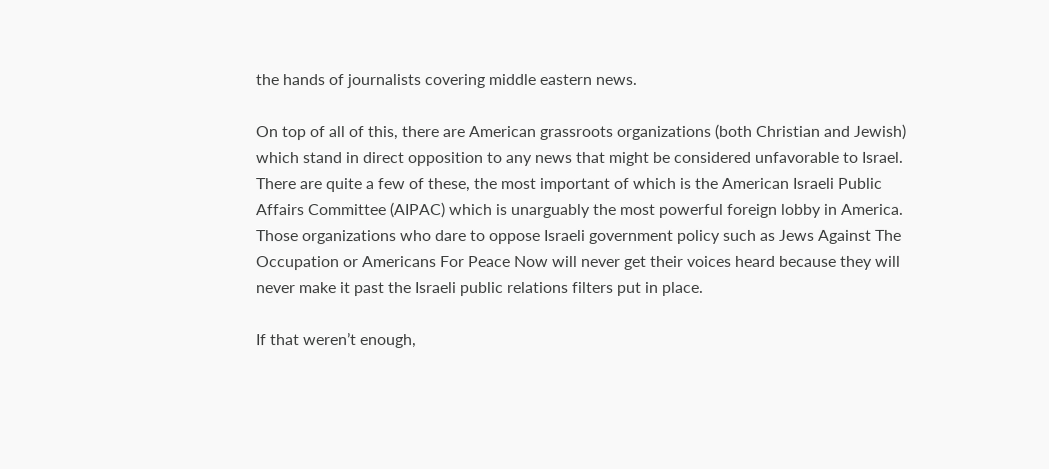the hands of journalists covering middle eastern news.

On top of all of this, there are American grassroots organizations (both Christian and Jewish) which stand in direct opposition to any news that might be considered unfavorable to Israel. There are quite a few of these, the most important of which is the American Israeli Public Affairs Committee (AIPAC) which is unarguably the most powerful foreign lobby in America. Those organizations who dare to oppose Israeli government policy such as Jews Against The Occupation or Americans For Peace Now will never get their voices heard because they will never make it past the Israeli public relations filters put in place.

If that weren’t enough,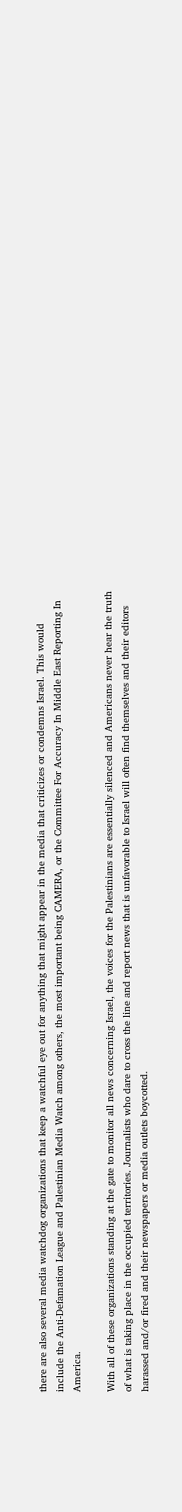there are also several media watchdog organizations that keep a watchful eye out for anything that might appear in the media that criticizes or condemns Israel. This would include the Anti-Defamation League and Palestinian Media Watch among others, the most important being CAMERA, or the Committee For Accuracy In Middle East Reporting In America.

With all of these organizations standing at the gate to monitor all news concerning Israel, the voices for the Palestinians are essentially silenced and Americans never hear the truth of what is taking place in the occupied territories. Journalists who dare to cross the line and report news that is unfavorable to Israel will often find themselves and their editors harassed and/or fired and their newspapers or media outlets boycotted.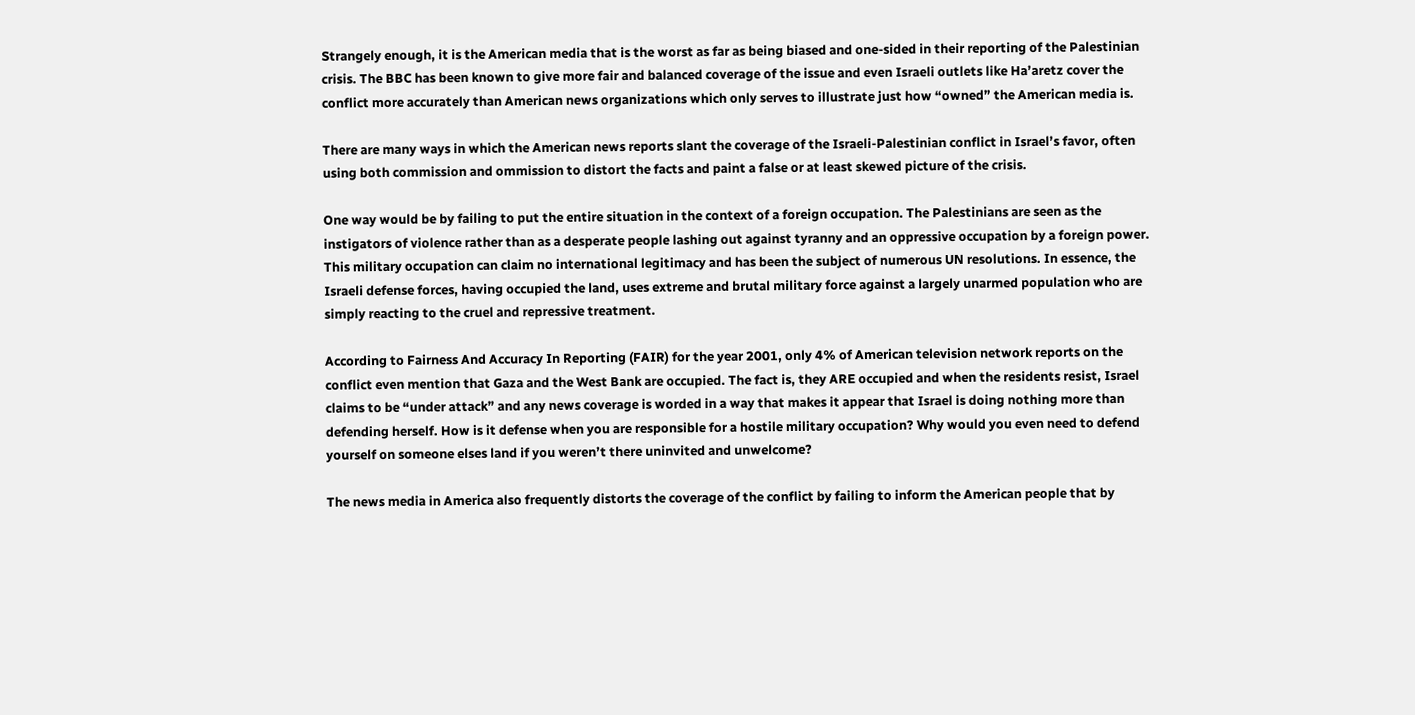Strangely enough, it is the American media that is the worst as far as being biased and one-sided in their reporting of the Palestinian crisis. The BBC has been known to give more fair and balanced coverage of the issue and even Israeli outlets like Ha’aretz cover the conflict more accurately than American news organizations which only serves to illustrate just how “owned” the American media is.

There are many ways in which the American news reports slant the coverage of the Israeli-Palestinian conflict in Israel’s favor, often using both commission and ommission to distort the facts and paint a false or at least skewed picture of the crisis.

One way would be by failing to put the entire situation in the context of a foreign occupation. The Palestinians are seen as the instigators of violence rather than as a desperate people lashing out against tyranny and an oppressive occupation by a foreign power. This military occupation can claim no international legitimacy and has been the subject of numerous UN resolutions. In essence, the Israeli defense forces, having occupied the land, uses extreme and brutal military force against a largely unarmed population who are simply reacting to the cruel and repressive treatment.

According to Fairness And Accuracy In Reporting (FAIR) for the year 2001, only 4% of American television network reports on the conflict even mention that Gaza and the West Bank are occupied. The fact is, they ARE occupied and when the residents resist, Israel claims to be “under attack” and any news coverage is worded in a way that makes it appear that Israel is doing nothing more than defending herself. How is it defense when you are responsible for a hostile military occupation? Why would you even need to defend yourself on someone elses land if you weren’t there uninvited and unwelcome?

The news media in America also frequently distorts the coverage of the conflict by failing to inform the American people that by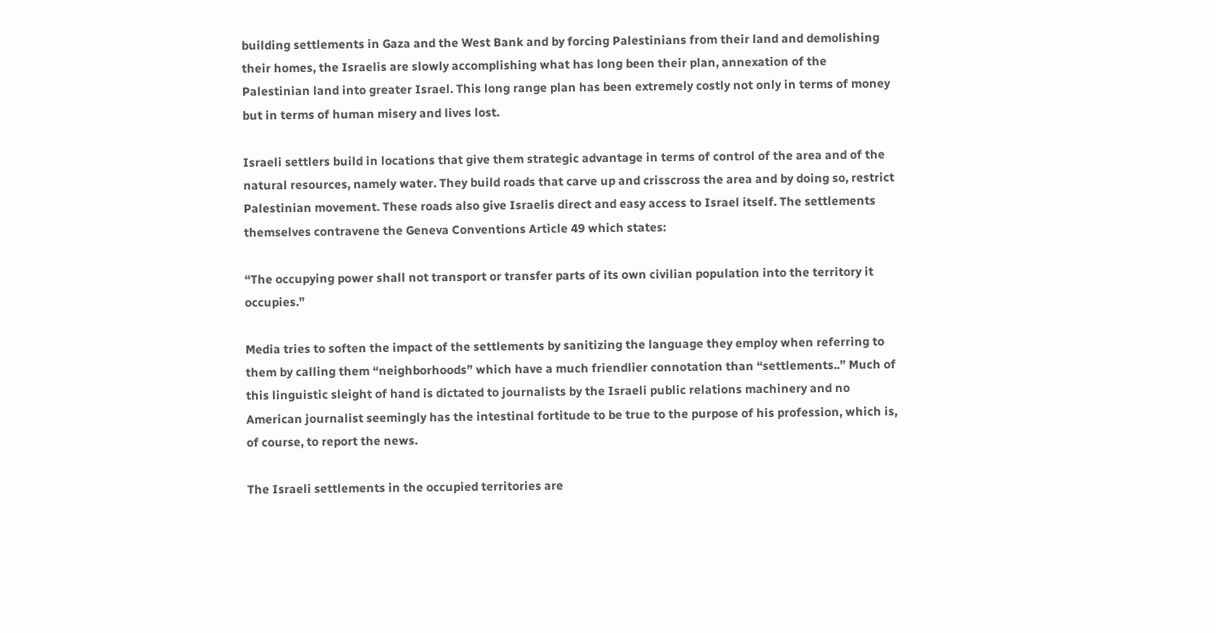building settlements in Gaza and the West Bank and by forcing Palestinians from their land and demolishing their homes, the Israelis are slowly accomplishing what has long been their plan, annexation of the Palestinian land into greater Israel. This long range plan has been extremely costly not only in terms of money but in terms of human misery and lives lost.

Israeli settlers build in locations that give them strategic advantage in terms of control of the area and of the natural resources, namely water. They build roads that carve up and crisscross the area and by doing so, restrict Palestinian movement. These roads also give Israelis direct and easy access to Israel itself. The settlements themselves contravene the Geneva Conventions Article 49 which states:

“The occupying power shall not transport or transfer parts of its own civilian population into the territory it occupies.”

Media tries to soften the impact of the settlements by sanitizing the language they employ when referring to them by calling them “neighborhoods” which have a much friendlier connotation than “settlements..” Much of this linguistic sleight of hand is dictated to journalists by the Israeli public relations machinery and no American journalist seemingly has the intestinal fortitude to be true to the purpose of his profession, which is, of course, to report the news.

The Israeli settlements in the occupied territories are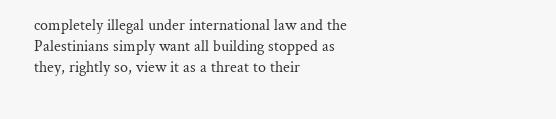completely illegal under international law and the Palestinians simply want all building stopped as they, rightly so, view it as a threat to their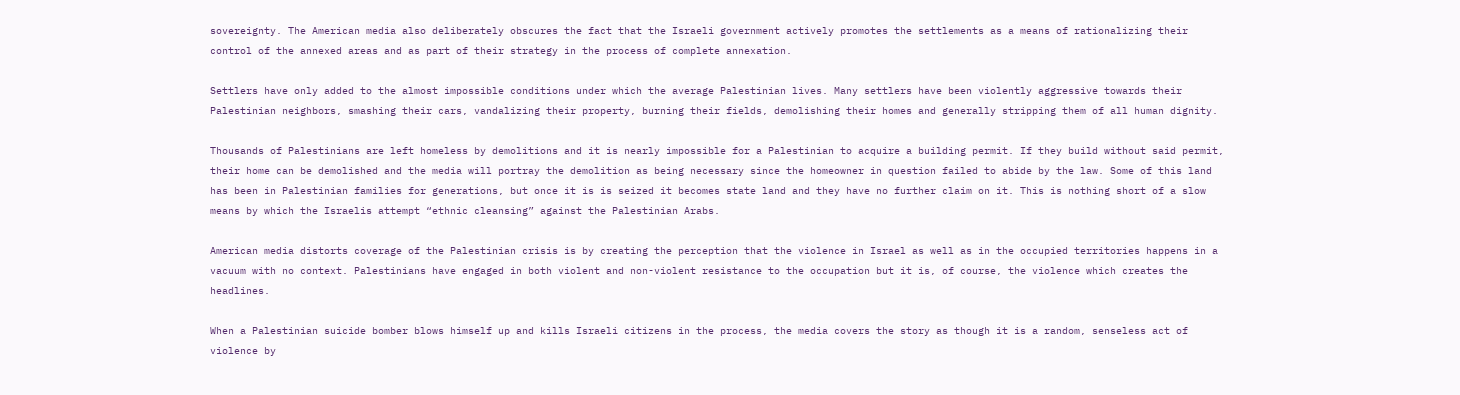sovereignty. The American media also deliberately obscures the fact that the Israeli government actively promotes the settlements as a means of rationalizing their control of the annexed areas and as part of their strategy in the process of complete annexation.

Settlers have only added to the almost impossible conditions under which the average Palestinian lives. Many settlers have been violently aggressive towards their Palestinian neighbors, smashing their cars, vandalizing their property, burning their fields, demolishing their homes and generally stripping them of all human dignity.

Thousands of Palestinians are left homeless by demolitions and it is nearly impossible for a Palestinian to acquire a building permit. If they build without said permit, their home can be demolished and the media will portray the demolition as being necessary since the homeowner in question failed to abide by the law. Some of this land has been in Palestinian families for generations, but once it is is seized it becomes state land and they have no further claim on it. This is nothing short of a slow means by which the Israelis attempt “ethnic cleansing” against the Palestinian Arabs.

American media distorts coverage of the Palestinian crisis is by creating the perception that the violence in Israel as well as in the occupied territories happens in a vacuum with no context. Palestinians have engaged in both violent and non-violent resistance to the occupation but it is, of course, the violence which creates the headlines.

When a Palestinian suicide bomber blows himself up and kills Israeli citizens in the process, the media covers the story as though it is a random, senseless act of violence by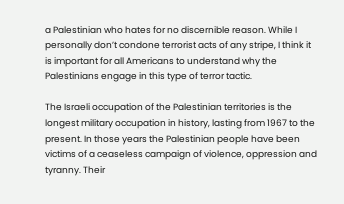a Palestinian who hates for no discernible reason. While I personally don’t condone terrorist acts of any stripe, I think it is important for all Americans to understand why the Palestinians engage in this type of terror tactic.

The Israeli occupation of the Palestinian territories is the longest military occupation in history, lasting from 1967 to the present. In those years the Palestinian people have been victims of a ceaseless campaign of violence, oppression and tyranny. Their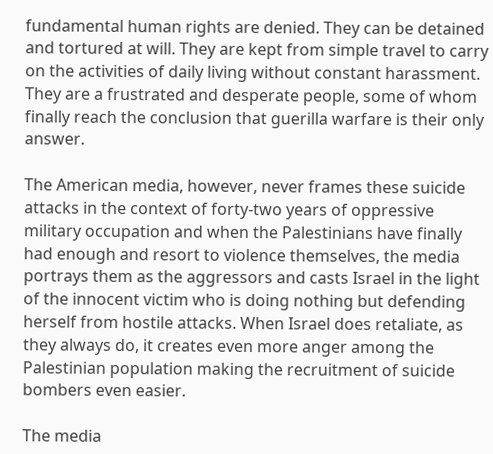fundamental human rights are denied. They can be detained and tortured at will. They are kept from simple travel to carry on the activities of daily living without constant harassment. They are a frustrated and desperate people, some of whom finally reach the conclusion that guerilla warfare is their only answer.

The American media, however, never frames these suicide attacks in the context of forty-two years of oppressive military occupation and when the Palestinians have finally had enough and resort to violence themselves, the media portrays them as the aggressors and casts Israel in the light of the innocent victim who is doing nothing but defending herself from hostile attacks. When Israel does retaliate, as they always do, it creates even more anger among the Palestinian population making the recruitment of suicide bombers even easier.

The media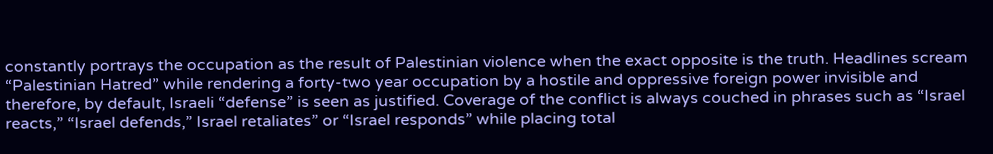constantly portrays the occupation as the result of Palestinian violence when the exact opposite is the truth. Headlines scream “Palestinian Hatred” while rendering a forty-two year occupation by a hostile and oppressive foreign power invisible and therefore, by default, Israeli “defense” is seen as justified. Coverage of the conflict is always couched in phrases such as “Israel reacts,” “Israel defends,” Israel retaliates” or “Israel responds” while placing total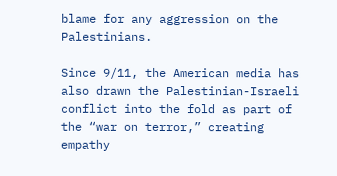blame for any aggression on the Palestinians.

Since 9/11, the American media has also drawn the Palestinian-Israeli conflict into the fold as part of the “war on terror,” creating empathy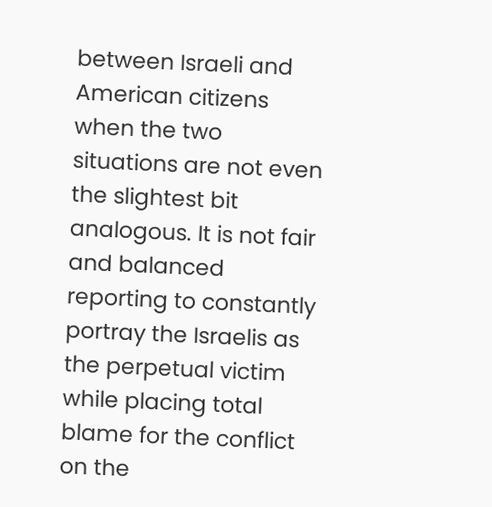between Israeli and American citizens when the two situations are not even the slightest bit analogous. It is not fair and balanced reporting to constantly portray the Israelis as the perpetual victim while placing total blame for the conflict on the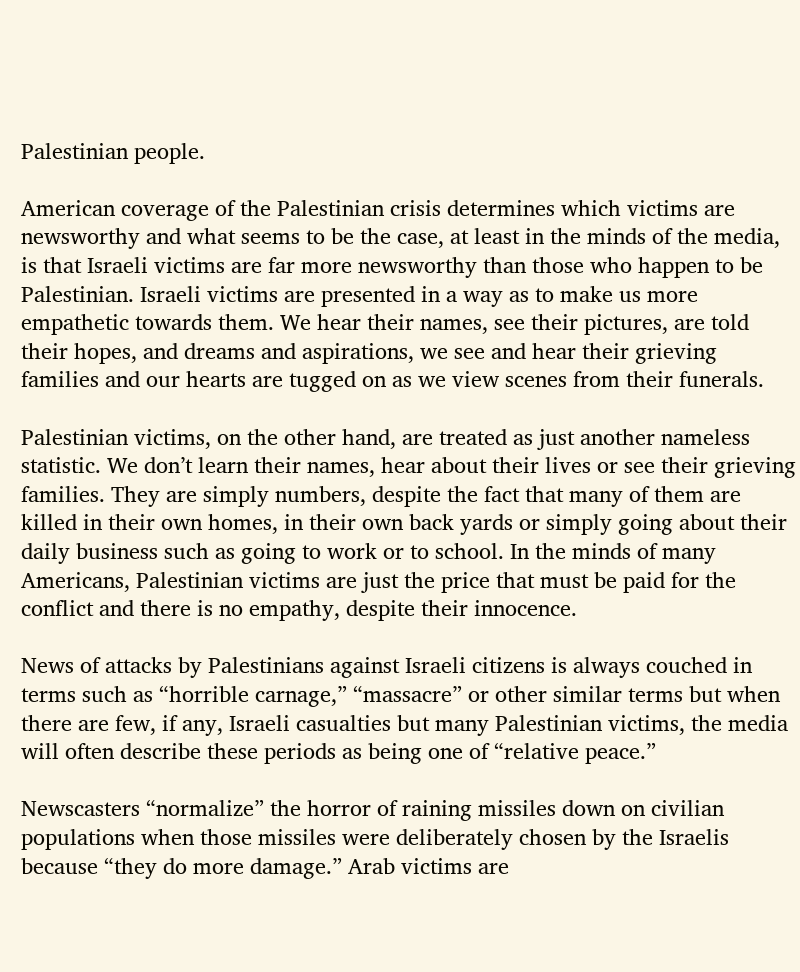Palestinian people.

American coverage of the Palestinian crisis determines which victims are newsworthy and what seems to be the case, at least in the minds of the media, is that Israeli victims are far more newsworthy than those who happen to be Palestinian. Israeli victims are presented in a way as to make us more empathetic towards them. We hear their names, see their pictures, are told their hopes, and dreams and aspirations, we see and hear their grieving families and our hearts are tugged on as we view scenes from their funerals.

Palestinian victims, on the other hand, are treated as just another nameless statistic. We don’t learn their names, hear about their lives or see their grieving families. They are simply numbers, despite the fact that many of them are killed in their own homes, in their own back yards or simply going about their daily business such as going to work or to school. In the minds of many Americans, Palestinian victims are just the price that must be paid for the conflict and there is no empathy, despite their innocence.

News of attacks by Palestinians against Israeli citizens is always couched in terms such as “horrible carnage,” “massacre” or other similar terms but when there are few, if any, Israeli casualties but many Palestinian victims, the media will often describe these periods as being one of “relative peace.”

Newscasters “normalize” the horror of raining missiles down on civilian populations when those missiles were deliberately chosen by the Israelis because “they do more damage.” Arab victims are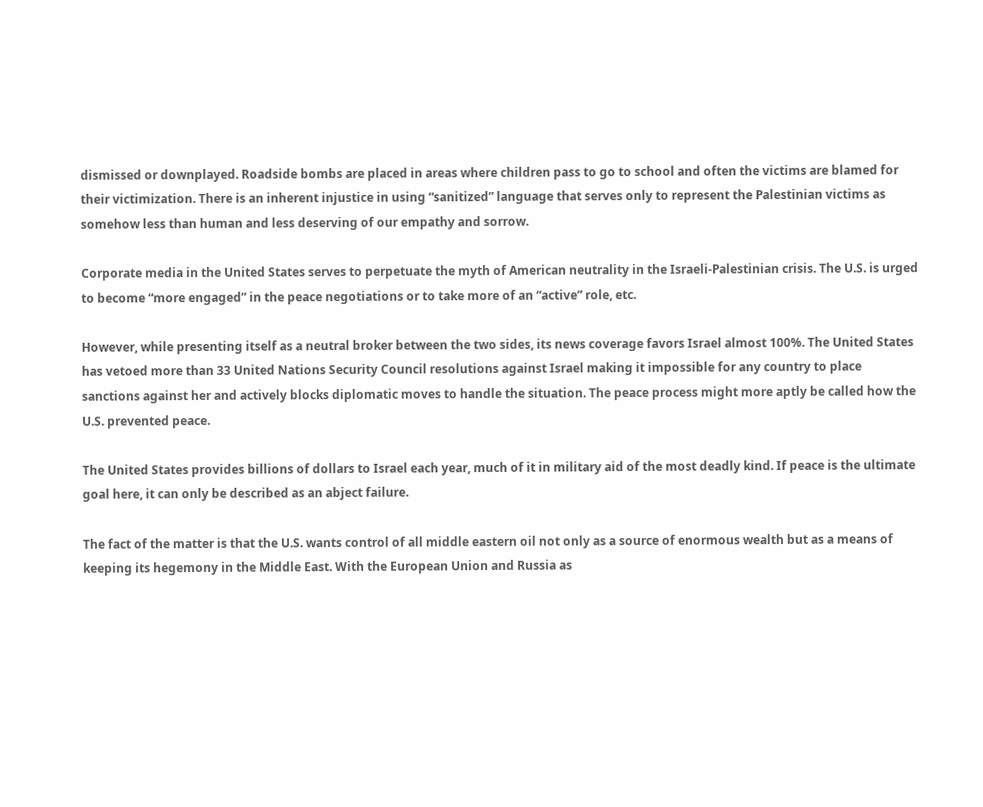dismissed or downplayed. Roadside bombs are placed in areas where children pass to go to school and often the victims are blamed for their victimization. There is an inherent injustice in using “sanitized” language that serves only to represent the Palestinian victims as somehow less than human and less deserving of our empathy and sorrow.

Corporate media in the United States serves to perpetuate the myth of American neutrality in the Israeli-Palestinian crisis. The U.S. is urged to become “more engaged” in the peace negotiations or to take more of an “active” role, etc.

However, while presenting itself as a neutral broker between the two sides, its news coverage favors Israel almost 100%. The United States has vetoed more than 33 United Nations Security Council resolutions against Israel making it impossible for any country to place sanctions against her and actively blocks diplomatic moves to handle the situation. The peace process might more aptly be called how the U.S. prevented peace.

The United States provides billions of dollars to Israel each year, much of it in military aid of the most deadly kind. If peace is the ultimate goal here, it can only be described as an abject failure.

The fact of the matter is that the U.S. wants control of all middle eastern oil not only as a source of enormous wealth but as a means of keeping its hegemony in the Middle East. With the European Union and Russia as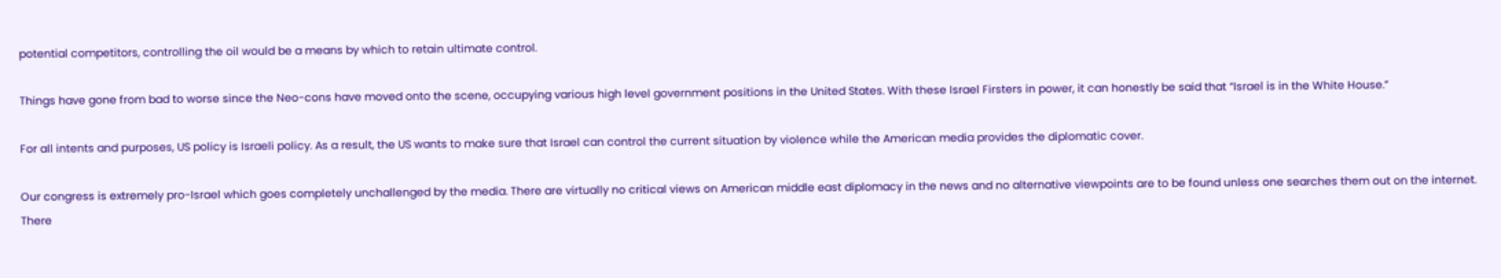potential competitors, controlling the oil would be a means by which to retain ultimate control.

Things have gone from bad to worse since the Neo-cons have moved onto the scene, occupying various high level government positions in the United States. With these Israel Firsters in power, it can honestly be said that “Israel is in the White House.”

For all intents and purposes, US policy is Israeli policy. As a result, the US wants to make sure that Israel can control the current situation by violence while the American media provides the diplomatic cover.

Our congress is extremely pro-Israel which goes completely unchallenged by the media. There are virtually no critical views on American middle east diplomacy in the news and no alternative viewpoints are to be found unless one searches them out on the internet. There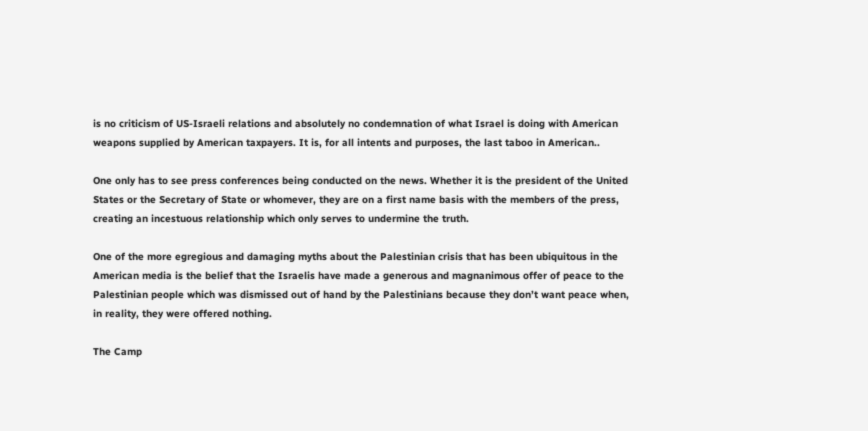is no criticism of US-Israeli relations and absolutely no condemnation of what Israel is doing with American weapons supplied by American taxpayers. It is, for all intents and purposes, the last taboo in American..

One only has to see press conferences being conducted on the news. Whether it is the president of the United States or the Secretary of State or whomever, they are on a first name basis with the members of the press, creating an incestuous relationship which only serves to undermine the truth.

One of the more egregious and damaging myths about the Palestinian crisis that has been ubiquitous in the American media is the belief that the Israelis have made a generous and magnanimous offer of peace to the Palestinian people which was dismissed out of hand by the Palestinians because they don’t want peace when, in reality, they were offered nothing.

The Camp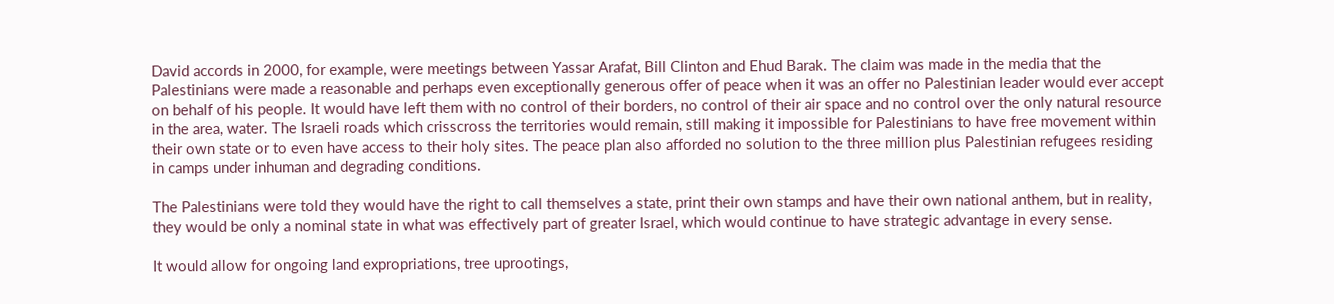David accords in 2000, for example, were meetings between Yassar Arafat, Bill Clinton and Ehud Barak. The claim was made in the media that the Palestinians were made a reasonable and perhaps even exceptionally generous offer of peace when it was an offer no Palestinian leader would ever accept on behalf of his people. It would have left them with no control of their borders, no control of their air space and no control over the only natural resource in the area, water. The Israeli roads which crisscross the territories would remain, still making it impossible for Palestinians to have free movement within their own state or to even have access to their holy sites. The peace plan also afforded no solution to the three million plus Palestinian refugees residing in camps under inhuman and degrading conditions.

The Palestinians were told they would have the right to call themselves a state, print their own stamps and have their own national anthem, but in reality, they would be only a nominal state in what was effectively part of greater Israel, which would continue to have strategic advantage in every sense.

It would allow for ongoing land expropriations, tree uprootings,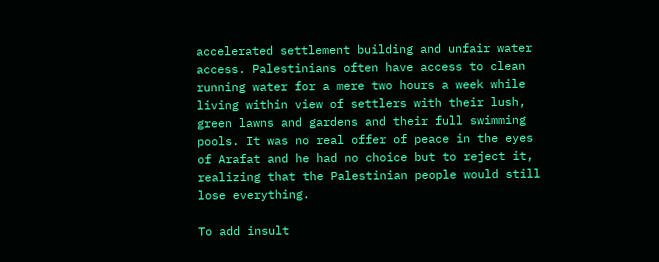accelerated settlement building and unfair water access. Palestinians often have access to clean running water for a mere two hours a week while living within view of settlers with their lush, green lawns and gardens and their full swimming pools. It was no real offer of peace in the eyes of Arafat and he had no choice but to reject it, realizing that the Palestinian people would still lose everything.

To add insult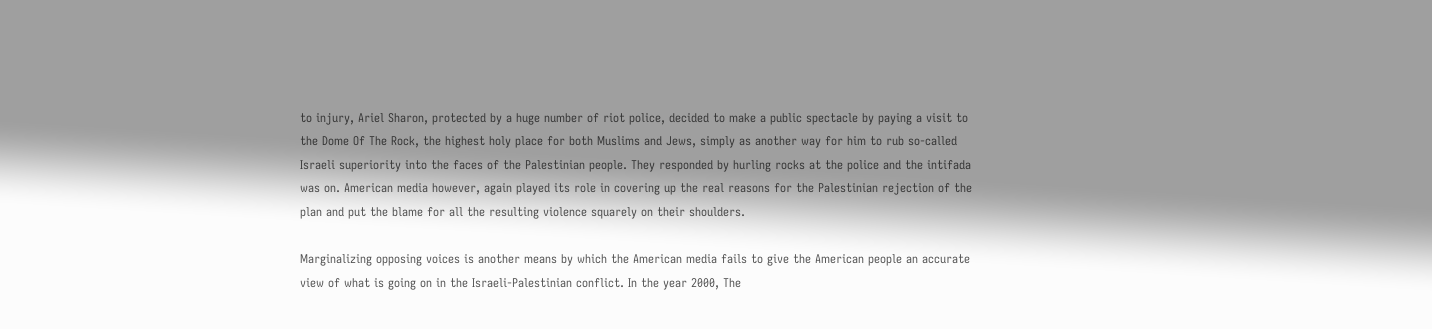to injury, Ariel Sharon, protected by a huge number of riot police, decided to make a public spectacle by paying a visit to the Dome Of The Rock, the highest holy place for both Muslims and Jews, simply as another way for him to rub so-called Israeli superiority into the faces of the Palestinian people. They responded by hurling rocks at the police and the intifada was on. American media however, again played its role in covering up the real reasons for the Palestinian rejection of the plan and put the blame for all the resulting violence squarely on their shoulders.

Marginalizing opposing voices is another means by which the American media fails to give the American people an accurate view of what is going on in the Israeli-Palestinian conflict. In the year 2000, The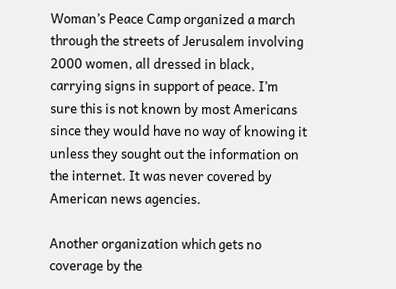Woman’s Peace Camp organized a march through the streets of Jerusalem involving 2000 women, all dressed in black, carrying signs in support of peace. I’m sure this is not known by most Americans since they would have no way of knowing it unless they sought out the information on the internet. It was never covered by American news agencies.

Another organization which gets no coverage by the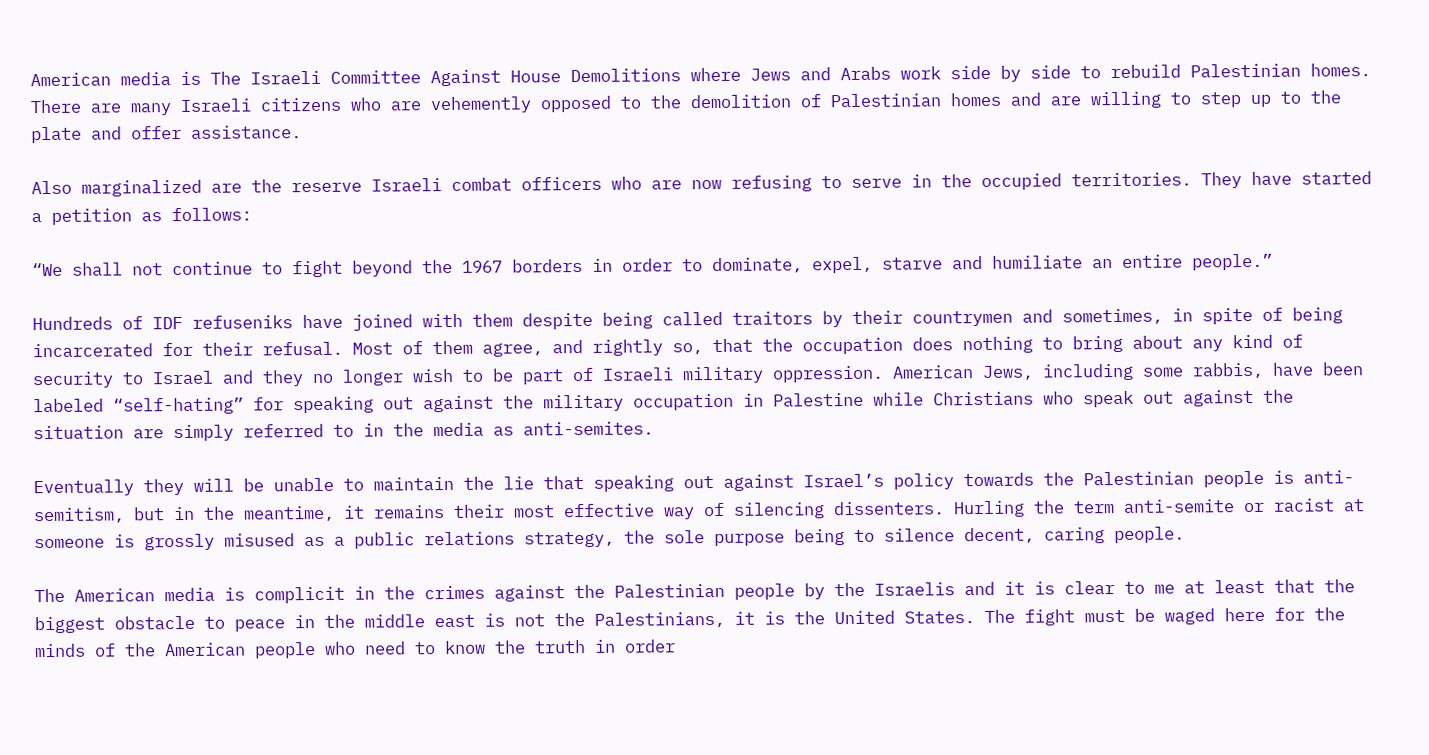American media is The Israeli Committee Against House Demolitions where Jews and Arabs work side by side to rebuild Palestinian homes. There are many Israeli citizens who are vehemently opposed to the demolition of Palestinian homes and are willing to step up to the plate and offer assistance.

Also marginalized are the reserve Israeli combat officers who are now refusing to serve in the occupied territories. They have started a petition as follows:

“We shall not continue to fight beyond the 1967 borders in order to dominate, expel, starve and humiliate an entire people.”

Hundreds of IDF refuseniks have joined with them despite being called traitors by their countrymen and sometimes, in spite of being incarcerated for their refusal. Most of them agree, and rightly so, that the occupation does nothing to bring about any kind of security to Israel and they no longer wish to be part of Israeli military oppression. American Jews, including some rabbis, have been labeled “self-hating” for speaking out against the military occupation in Palestine while Christians who speak out against the situation are simply referred to in the media as anti-semites.

Eventually they will be unable to maintain the lie that speaking out against Israel’s policy towards the Palestinian people is anti-semitism, but in the meantime, it remains their most effective way of silencing dissenters. Hurling the term anti-semite or racist at someone is grossly misused as a public relations strategy, the sole purpose being to silence decent, caring people.

The American media is complicit in the crimes against the Palestinian people by the Israelis and it is clear to me at least that the biggest obstacle to peace in the middle east is not the Palestinians, it is the United States. The fight must be waged here for the minds of the American people who need to know the truth in order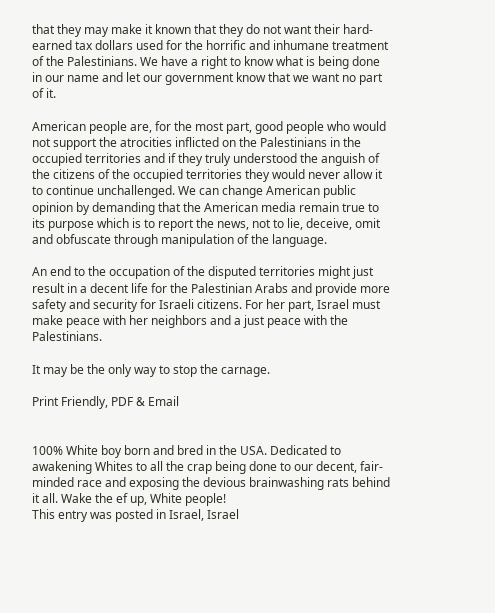that they may make it known that they do not want their hard-earned tax dollars used for the horrific and inhumane treatment of the Palestinians. We have a right to know what is being done in our name and let our government know that we want no part of it.

American people are, for the most part, good people who would not support the atrocities inflicted on the Palestinians in the occupied territories and if they truly understood the anguish of the citizens of the occupied territories they would never allow it to continue unchallenged. We can change American public opinion by demanding that the American media remain true to its purpose which is to report the news, not to lie, deceive, omit and obfuscate through manipulation of the language.

An end to the occupation of the disputed territories might just result in a decent life for the Palestinian Arabs and provide more safety and security for Israeli citizens. For her part, Israel must make peace with her neighbors and a just peace with the Palestinians.

It may be the only way to stop the carnage.

Print Friendly, PDF & Email


100% White boy born and bred in the USA. Dedicated to awakening Whites to all the crap being done to our decent, fair-minded race and exposing the devious brainwashing rats behind it all. Wake the ef up, White people!
This entry was posted in Israel, Israel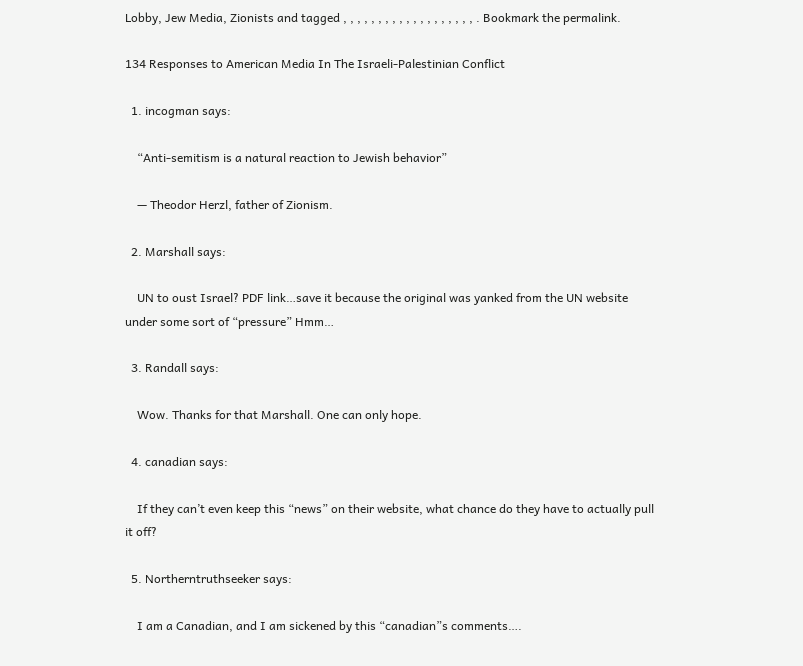Lobby, Jew Media, Zionists and tagged , , , , , , , , , , , , , , , , , , , . Bookmark the permalink.

134 Responses to American Media In The Israeli-Palestinian Conflict

  1. incogman says:

    “Anti-semitism is a natural reaction to Jewish behavior”

    — Theodor Herzl, father of Zionism.

  2. Marshall says:

    UN to oust Israel? PDF link…save it because the original was yanked from the UN website under some sort of “pressure” Hmm…

  3. Randall says:

    Wow. Thanks for that Marshall. One can only hope.

  4. canadian says:

    If they can’t even keep this “news” on their website, what chance do they have to actually pull it off?

  5. Northerntruthseeker says:

    I am a Canadian, and I am sickened by this “canadian”s comments….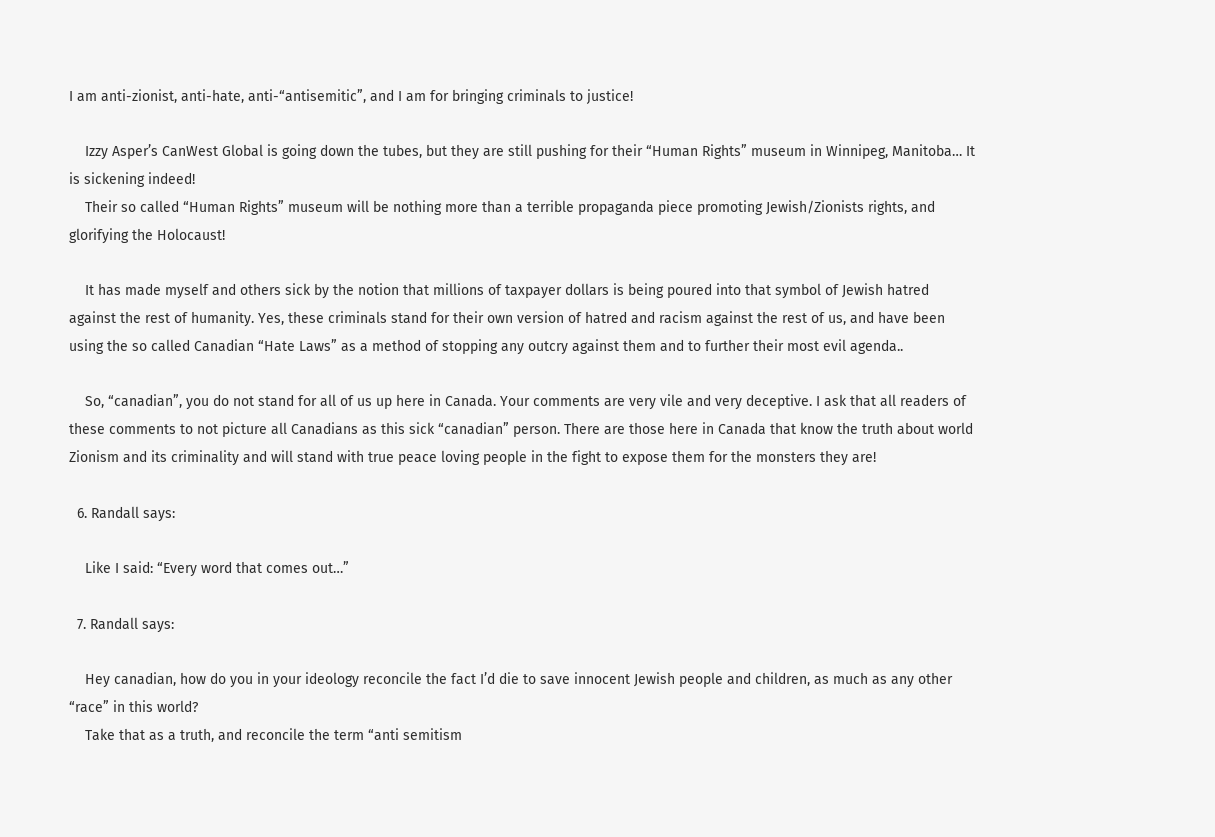I am anti-zionist, anti-hate, anti-“antisemitic”, and I am for bringing criminals to justice!

    Izzy Asper’s CanWest Global is going down the tubes, but they are still pushing for their “Human Rights” museum in Winnipeg, Manitoba… It is sickening indeed!
    Their so called “Human Rights” museum will be nothing more than a terrible propaganda piece promoting Jewish/Zionists rights, and glorifying the Holocaust!

    It has made myself and others sick by the notion that millions of taxpayer dollars is being poured into that symbol of Jewish hatred against the rest of humanity. Yes, these criminals stand for their own version of hatred and racism against the rest of us, and have been using the so called Canadian “Hate Laws” as a method of stopping any outcry against them and to further their most evil agenda..

    So, “canadian”, you do not stand for all of us up here in Canada. Your comments are very vile and very deceptive. I ask that all readers of these comments to not picture all Canadians as this sick “canadian” person. There are those here in Canada that know the truth about world Zionism and its criminality and will stand with true peace loving people in the fight to expose them for the monsters they are!

  6. Randall says:

    Like I said: “Every word that comes out…”

  7. Randall says:

    Hey canadian, how do you in your ideology reconcile the fact I’d die to save innocent Jewish people and children, as much as any other “race” in this world?
    Take that as a truth, and reconcile the term “anti semitism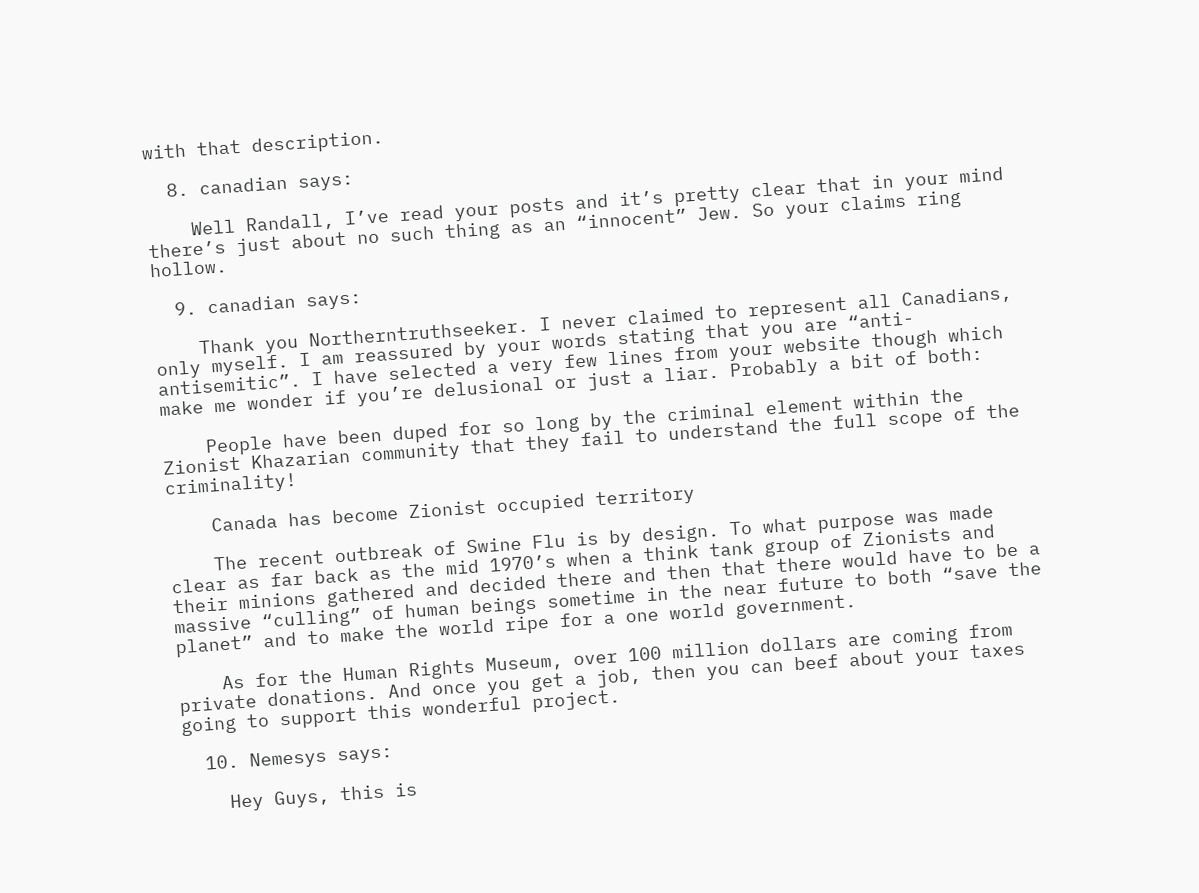with that description.

  8. canadian says:

    Well Randall, I’ve read your posts and it’s pretty clear that in your mind there’s just about no such thing as an “innocent” Jew. So your claims ring hollow.

  9. canadian says:

    Thank you Northerntruthseeker. I never claimed to represent all Canadians, only myself. I am reassured by your words stating that you are “anti-antisemitic”. I have selected a very few lines from your website though which make me wonder if you’re delusional or just a liar. Probably a bit of both:

    People have been duped for so long by the criminal element within the Zionist Khazarian community that they fail to understand the full scope of the criminality!

    Canada has become Zionist occupied territory

    The recent outbreak of Swine Flu is by design. To what purpose was made clear as far back as the mid 1970’s when a think tank group of Zionists and their minions gathered and decided there and then that there would have to be a massive “culling” of human beings sometime in the near future to both “save the planet” and to make the world ripe for a one world government.

    As for the Human Rights Museum, over 100 million dollars are coming from private donations. And once you get a job, then you can beef about your taxes going to support this wonderful project.

  10. Nemesys says:

    Hey Guys, this is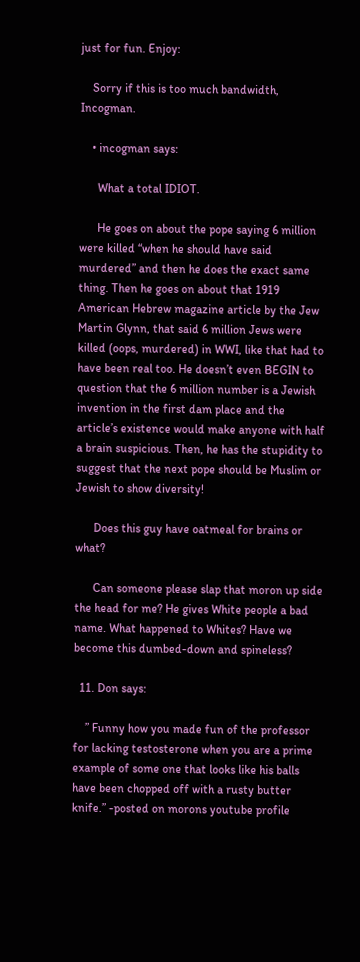just for fun. Enjoy:

    Sorry if this is too much bandwidth, Incogman.

    • incogman says:

      What a total IDIOT.

      He goes on about the pope saying 6 million were killed “when he should have said murdered” and then he does the exact same thing. Then he goes on about that 1919 American Hebrew magazine article by the Jew Martin Glynn, that said 6 million Jews were killed (oops, murdered) in WWI, like that had to have been real too. He doesn’t even BEGIN to question that the 6 million number is a Jewish invention in the first dam place and the article’s existence would make anyone with half a brain suspicious. Then, he has the stupidity to suggest that the next pope should be Muslim or Jewish to show diversity!

      Does this guy have oatmeal for brains or what?

      Can someone please slap that moron up side the head for me? He gives White people a bad name. What happened to Whites? Have we become this dumbed-down and spineless?

  11. Don says:

    ” Funny how you made fun of the professor for lacking testosterone when you are a prime example of some one that looks like his balls have been chopped off with a rusty butter knife.” -posted on morons youtube profile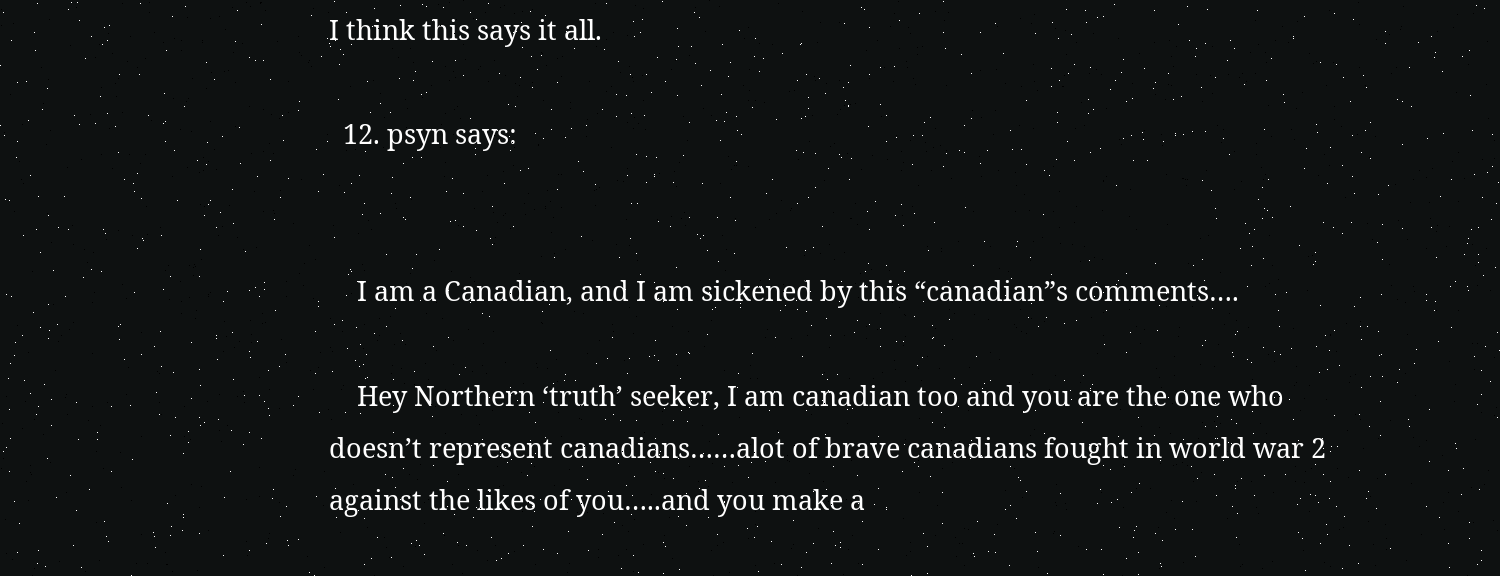I think this says it all.

  12. psyn says:


    I am a Canadian, and I am sickened by this “canadian”s comments….

    Hey Northern ‘truth’ seeker, I am canadian too and you are the one who doesn’t represent canadians……alot of brave canadians fought in world war 2 against the likes of you…..and you make a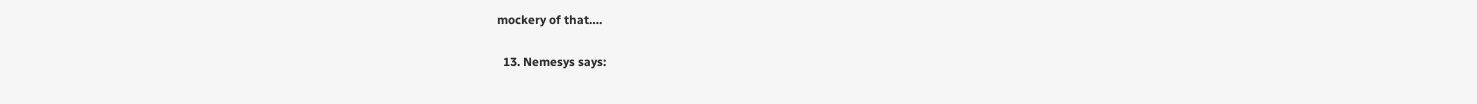mockery of that….

  13. Nemesys says: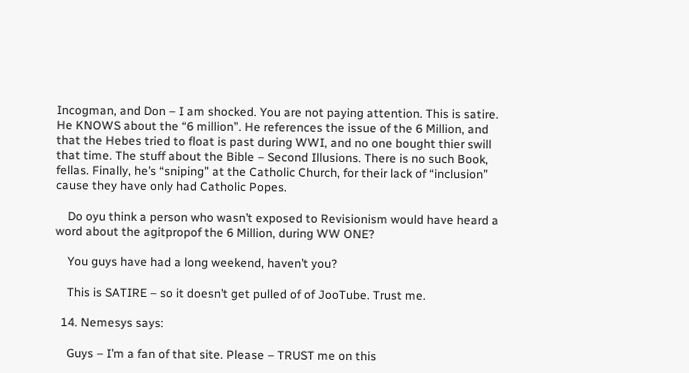Incogman, and Don – I am shocked. You are not paying attention. This is satire. He KNOWS about the “6 million”. He references the issue of the 6 Million, and that the Hebes tried to float is past during WWI, and no one bought thier swill that time. The stuff about the Bible – Second Illusions. There is no such Book, fellas. Finally, he’s “sniping” at the Catholic Church, for their lack of “inclusion” cause they have only had Catholic Popes.

    Do oyu think a person who wasn’t exposed to Revisionism would have heard a word about the agitpropof the 6 Million, during WW ONE?

    You guys have had a long weekend, haven’t you?

    This is SATIRE – so it doesn’t get pulled of of JooTube. Trust me.

  14. Nemesys says:

    Guys – I’m a fan of that site. Please – TRUST me on this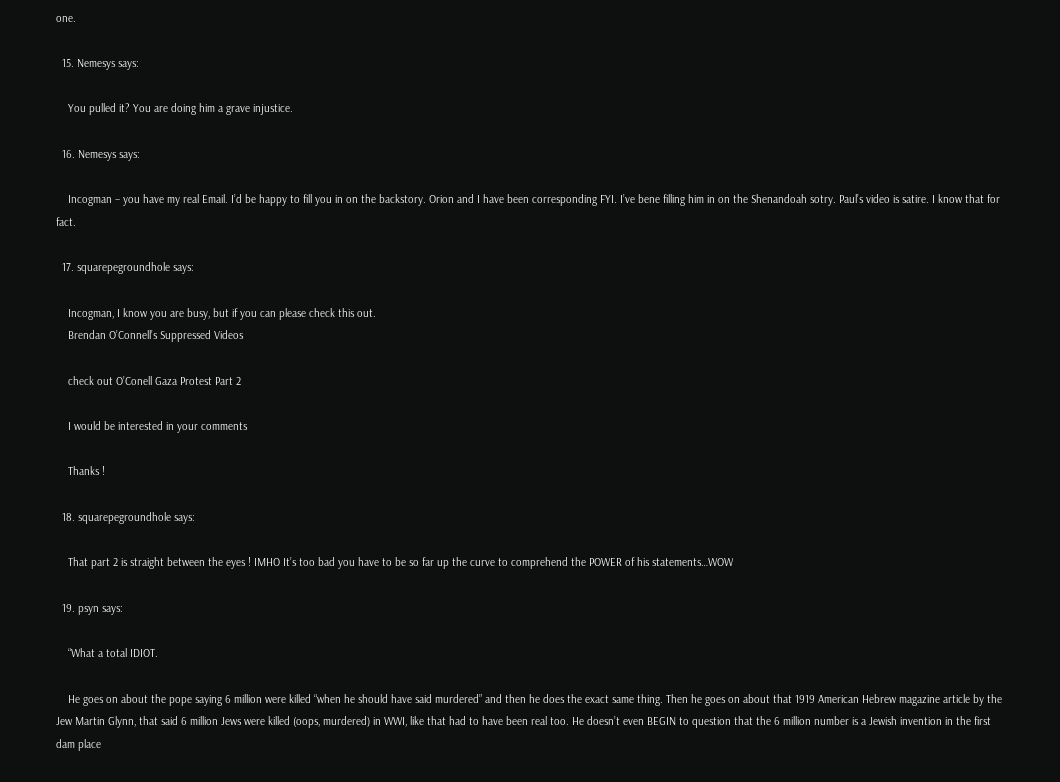one.

  15. Nemesys says:

    You pulled it? You are doing him a grave injustice.

  16. Nemesys says:

    Incogman – you have my real Email. I’d be happy to fill you in on the backstory. Orion and I have been corresponding FYI. I’ve bene filling him in on the Shenandoah sotry. Paul’s video is satire. I know that for fact.

  17. squarepegroundhole says:

    Incogman, I know you are busy, but if you can please check this out.
    Brendan O’Connell’s Suppressed Videos

    check out O’Conell Gaza Protest Part 2

    I would be interested in your comments

    Thanks !

  18. squarepegroundhole says:

    That part 2 is straight between the eyes ! IMHO It’s too bad you have to be so far up the curve to comprehend the POWER of his statements…WOW

  19. psyn says:

    “What a total IDIOT.

    He goes on about the pope saying 6 million were killed “when he should have said murdered” and then he does the exact same thing. Then he goes on about that 1919 American Hebrew magazine article by the Jew Martin Glynn, that said 6 million Jews were killed (oops, murdered) in WWI, like that had to have been real too. He doesn’t even BEGIN to question that the 6 million number is a Jewish invention in the first dam place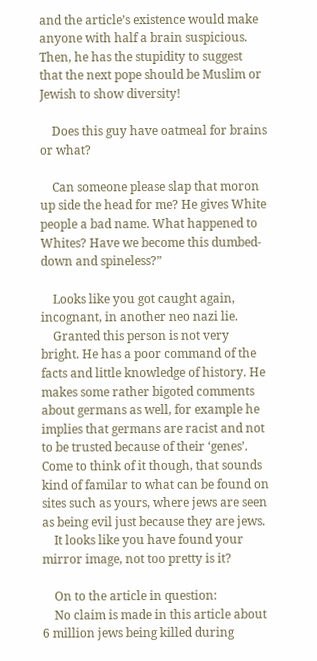and the article’s existence would make anyone with half a brain suspicious. Then, he has the stupidity to suggest that the next pope should be Muslim or Jewish to show diversity!

    Does this guy have oatmeal for brains or what?

    Can someone please slap that moron up side the head for me? He gives White people a bad name. What happened to Whites? Have we become this dumbed-down and spineless?”

    Looks like you got caught again, incognant, in another neo nazi lie.
    Granted this person is not very bright. He has a poor command of the facts and little knowledge of history. He makes some rather bigoted comments about germans as well, for example he implies that germans are racist and not to be trusted because of their ‘genes’. Come to think of it though, that sounds kind of familar to what can be found on sites such as yours, where jews are seen as being evil just because they are jews.
    It looks like you have found your mirror image, not too pretty is it?

    On to the article in question:
    No claim is made in this article about 6 million jews being killed during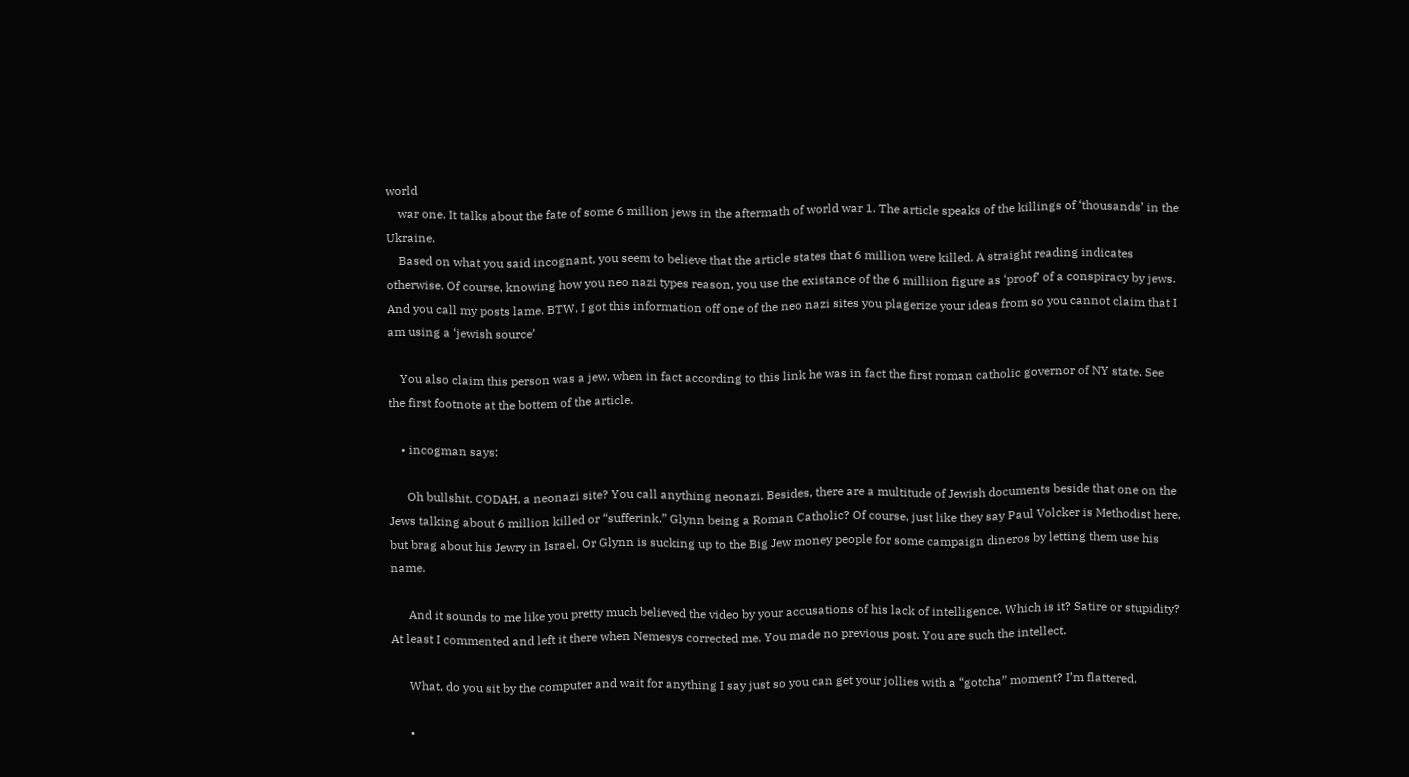world
    war one. It talks about the fate of some 6 million jews in the aftermath of world war 1. The article speaks of the killings of ‘thousands’ in the Ukraine.
    Based on what you said incognant, you seem to believe that the article states that 6 million were killed. A straight reading indicates otherwise. Of course, knowing how you neo nazi types reason, you use the existance of the 6 milliion figure as ‘proof’ of a conspiracy by jews. And you call my posts lame. BTW, I got this information off one of the neo nazi sites you plagerize your ideas from so you cannot claim that I am using a ‘jewish source’

    You also claim this person was a jew, when in fact according to this link he was in fact the first roman catholic governor of NY state. See the first footnote at the bottem of the article.

    • incogman says:

      Oh bullshit. CODAH, a neonazi site? You call anything neonazi. Besides, there are a multitude of Jewish documents beside that one on the Jews talking about 6 million killed or “sufferink.” Glynn being a Roman Catholic? Of course, just like they say Paul Volcker is Methodist here, but brag about his Jewry in Israel. Or Glynn is sucking up to the Big Jew money people for some campaign dineros by letting them use his name.

      And it sounds to me like you pretty much believed the video by your accusations of his lack of intelligence. Which is it? Satire or stupidity? At least I commented and left it there when Nemesys corrected me. You made no previous post. You are such the intellect.

      What, do you sit by the computer and wait for anything I say just so you can get your jollies with a “gotcha” moment? I’m flattered.

      •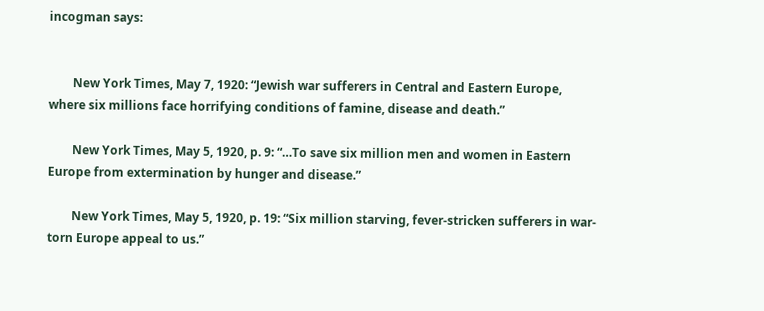incogman says:


        New York Times, May 7, 1920: “Jewish war sufferers in Central and Eastern Europe, where six millions face horrifying conditions of famine, disease and death.”

        New York Times, May 5, 1920, p. 9: “…To save six million men and women in Eastern Europe from extermination by hunger and disease.”

        New York Times, May 5, 1920, p. 19: “Six million starving, fever-stricken sufferers in war-torn Europe appeal to us.”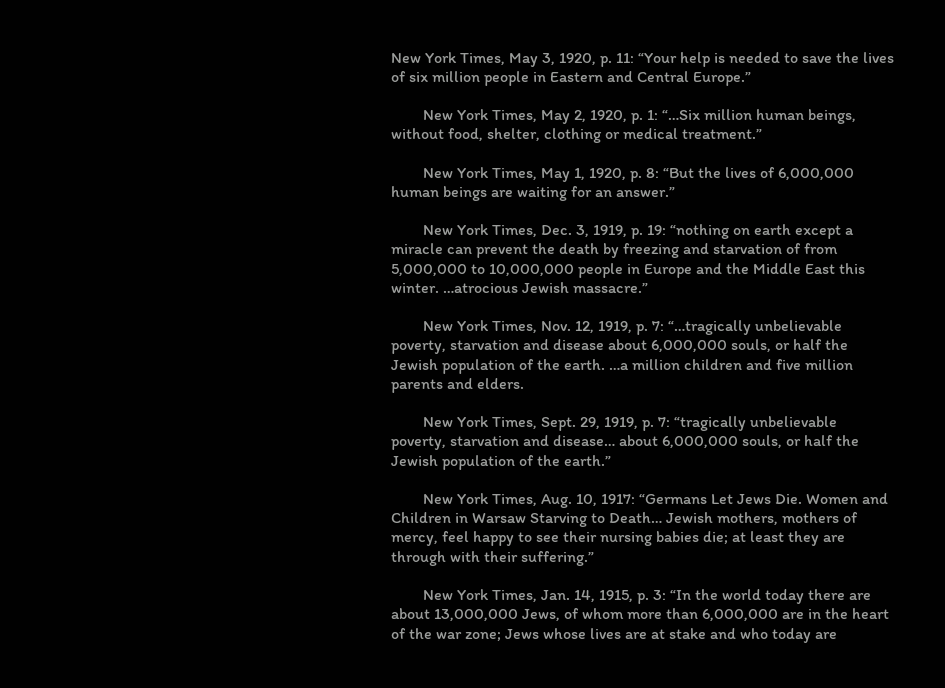New York Times, May 3, 1920, p. 11: “Your help is needed to save the lives of six million people in Eastern and Central Europe.”

        New York Times, May 2, 1920, p. 1: “…Six million human beings, without food, shelter, clothing or medical treatment.”

        New York Times, May 1, 1920, p. 8: “But the lives of 6,000,000 human beings are waiting for an answer.”

        New York Times, Dec. 3, 1919, p. 19: “nothing on earth except a miracle can prevent the death by freezing and starvation of from 5,000,000 to 10,000,000 people in Europe and the Middle East this winter. …atrocious Jewish massacre.”

        New York Times, Nov. 12, 1919, p. 7: “…tragically unbelievable poverty, starvation and disease about 6,000,000 souls, or half the Jewish population of the earth. …a million children and five million parents and elders.

        New York Times, Sept. 29, 1919, p. 7: “tragically unbelievable poverty, starvation and disease… about 6,000,000 souls, or half the Jewish population of the earth.”

        New York Times, Aug. 10, 1917: “Germans Let Jews Die. Women and Children in Warsaw Starving to Death… Jewish mothers, mothers of mercy, feel happy to see their nursing babies die; at least they are through with their suffering.”

        New York Times, Jan. 14, 1915, p. 3: “In the world today there are about 13,000,000 Jews, of whom more than 6,000,000 are in the heart of the war zone; Jews whose lives are at stake and who today are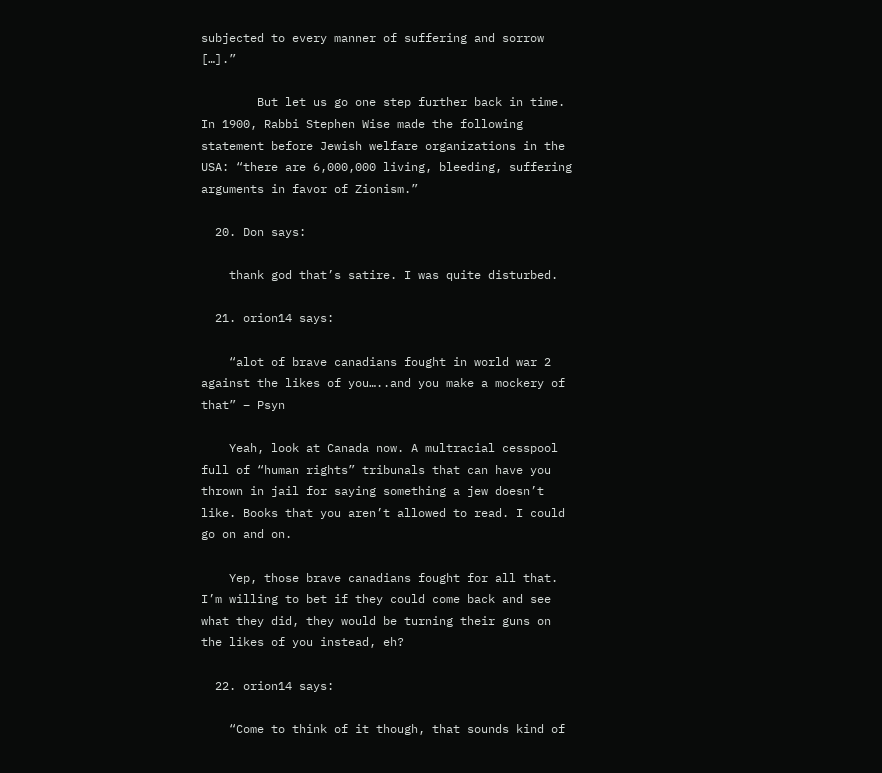subjected to every manner of suffering and sorrow […].”

        But let us go one step further back in time. In 1900, Rabbi Stephen Wise made the following statement before Jewish welfare organizations in the USA: “there are 6,000,000 living, bleeding, suffering arguments in favor of Zionism.”

  20. Don says:

    thank god that’s satire. I was quite disturbed.

  21. orion14 says:

    “alot of brave canadians fought in world war 2 against the likes of you…..and you make a mockery of that” – Psyn

    Yeah, look at Canada now. A multracial cesspool full of “human rights” tribunals that can have you thrown in jail for saying something a jew doesn’t like. Books that you aren’t allowed to read. I could go on and on.

    Yep, those brave canadians fought for all that. I’m willing to bet if they could come back and see what they did, they would be turning their guns on the likes of you instead, eh?

  22. orion14 says:

    “Come to think of it though, that sounds kind of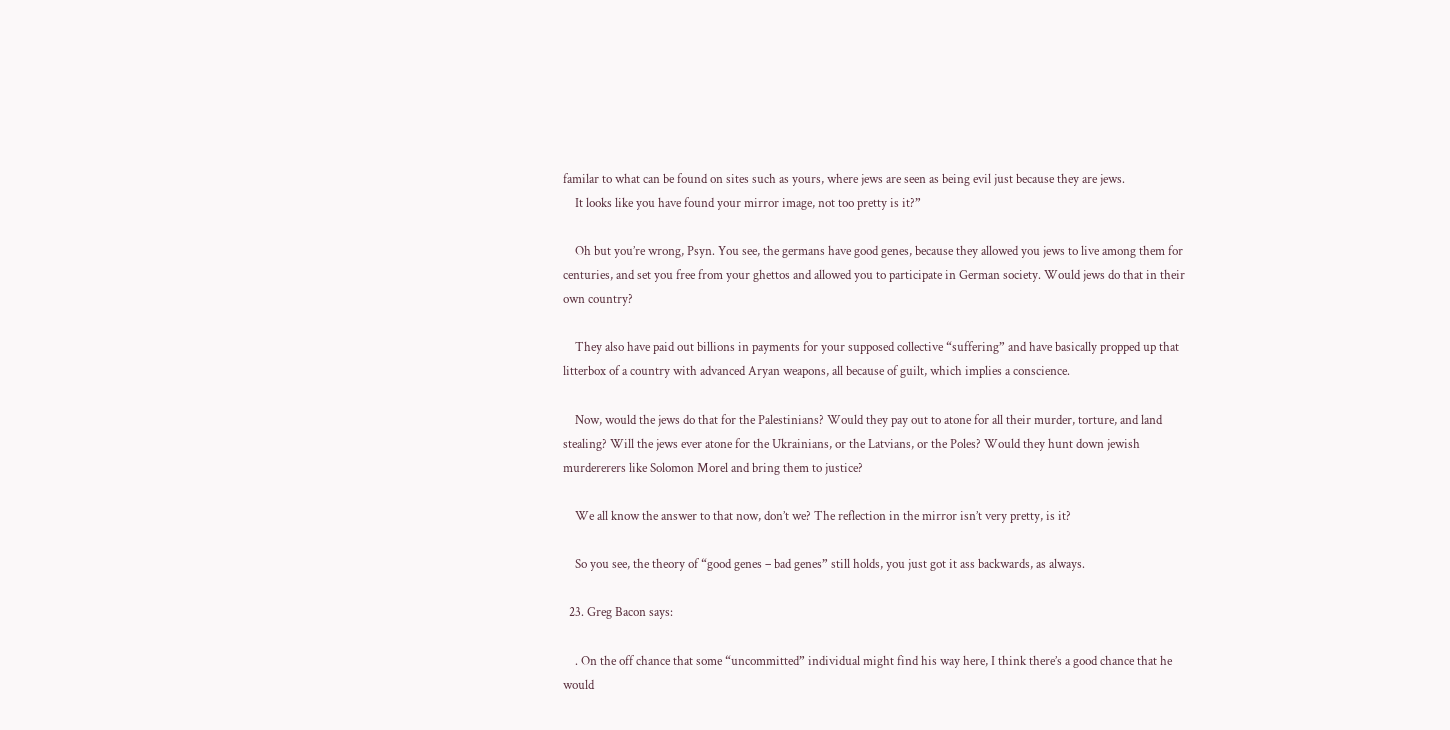familar to what can be found on sites such as yours, where jews are seen as being evil just because they are jews.
    It looks like you have found your mirror image, not too pretty is it?”

    Oh but you’re wrong, Psyn. You see, the germans have good genes, because they allowed you jews to live among them for centuries, and set you free from your ghettos and allowed you to participate in German society. Would jews do that in their own country?

    They also have paid out billions in payments for your supposed collective “suffering” and have basically propped up that litterbox of a country with advanced Aryan weapons, all because of guilt, which implies a conscience.

    Now, would the jews do that for the Palestinians? Would they pay out to atone for all their murder, torture, and land stealing? Will the jews ever atone for the Ukrainians, or the Latvians, or the Poles? Would they hunt down jewish murdererers like Solomon Morel and bring them to justice?

    We all know the answer to that now, don’t we? The reflection in the mirror isn’t very pretty, is it?

    So you see, the theory of “good genes – bad genes” still holds, you just got it ass backwards, as always.

  23. Greg Bacon says:

    . On the off chance that some “uncommitted” individual might find his way here, I think there’s a good chance that he would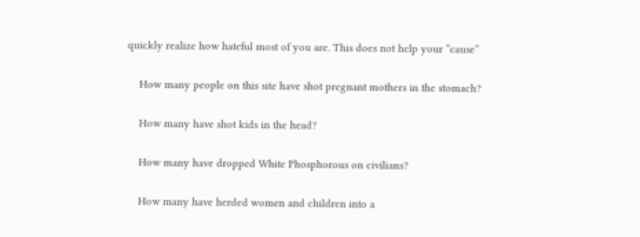quickly realize how hateful most of you are. This does not help your “cause”

    How many people on this site have shot pregnant mothers in the stomach?

    How many have shot kids in the head?

    How many have dropped White Phosphorous on civilians?

    How many have herded women and children into a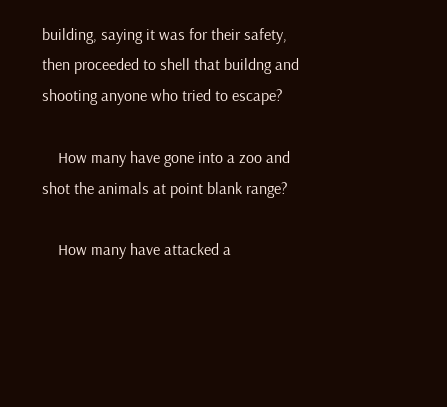building, saying it was for their safety, then proceeded to shell that buildng and shooting anyone who tried to escape?

    How many have gone into a zoo and shot the animals at point blank range?

    How many have attacked a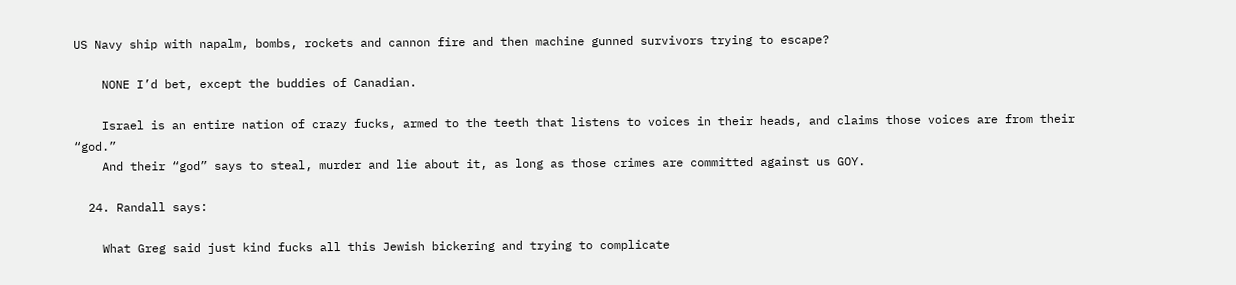US Navy ship with napalm, bombs, rockets and cannon fire and then machine gunned survivors trying to escape?

    NONE I’d bet, except the buddies of Canadian.

    Israel is an entire nation of crazy fucks, armed to the teeth that listens to voices in their heads, and claims those voices are from their “god.”
    And their “god” says to steal, murder and lie about it, as long as those crimes are committed against us GOY.

  24. Randall says:

    What Greg said just kind fucks all this Jewish bickering and trying to complicate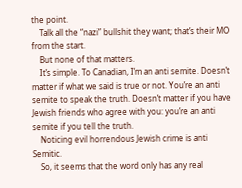the point.
    Talk all the “nazi” bullshit they want; that’s their MO from the start.
    But none of that matters.
    It’s simple. To Canadian, I’m an anti semite. Doesn’t matter if what we said is true or not. You’re an anti semite to speak the truth. Doesn’t matter if you have Jewish friends who agree with you: you’re an anti semite if you tell the truth.
    Noticing evil horrendous Jewish crime is anti Semitic.
    So, it seems that the word only has any real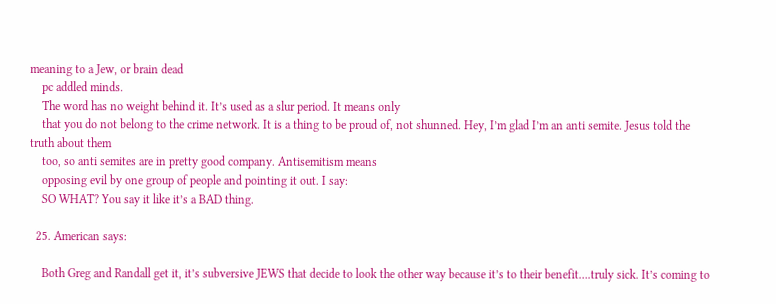meaning to a Jew, or brain dead
    pc addled minds.
    The word has no weight behind it. It’s used as a slur period. It means only
    that you do not belong to the crime network. It is a thing to be proud of, not shunned. Hey, I’m glad I’m an anti semite. Jesus told the truth about them
    too, so anti semites are in pretty good company. Antisemitism means
    opposing evil by one group of people and pointing it out. I say:
    SO WHAT? You say it like it’s a BAD thing.

  25. American says:

    Both Greg and Randall get it, it’s subversive JEWS that decide to look the other way because it’s to their benefit….truly sick. It’s coming to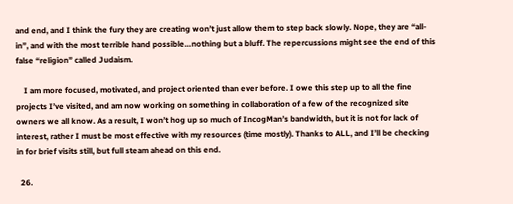and end, and I think the fury they are creating won’t just allow them to step back slowly. Nope, they are “all-in”, and with the most terrible hand possible…nothing but a bluff. The repercussions might see the end of this false “religion” called Judaism.

    I am more focused, motivated, and project oriented than ever before. I owe this step up to all the fine projects I’ve visited, and am now working on something in collaboration of a few of the recognized site owners we all know. As a result, I won’t hog up so much of IncogMan’s bandwidth, but it is not for lack of interest, rather I must be most effective with my resources (time mostly). Thanks to ALL, and I’ll be checking in for brief visits still, but full steam ahead on this end.

  26.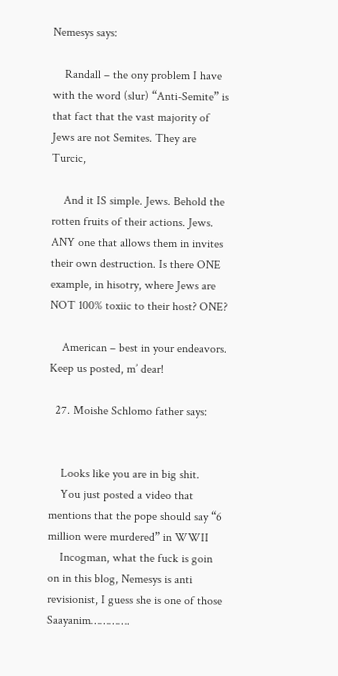Nemesys says:

    Randall – the ony problem I have with the word (slur) “Anti-Semite” is that fact that the vast majority of Jews are not Semites. They are Turcic,

    And it IS simple. Jews. Behold the rotten fruits of their actions. Jews. ANY one that allows them in invites their own destruction. Is there ONE example, in hisotry, where Jews are NOT 100% toxiic to their host? ONE?

    American – best in your endeavors. Keep us posted, m’ dear!

  27. Moishe Schlomo father says:


    Looks like you are in big shit.
    You just posted a video that mentions that the pope should say “6 million were murdered” in WWII
    Incogman, what the fuck is goin on in this blog, Nemesys is anti revisionist, I guess she is one of those Saayanim………….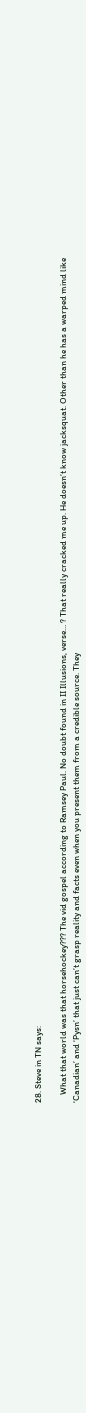28. Steve in TN says:

    What that world was that horsehockey??? The vid gospel according to Ramsey Paul. No doubt found in II Illusions, verse… ? That really cracked me up. He doesn’t know jacksquat. Other than he has a warped mind like ‘Canadian’ and ‘Pysn’ that just can’t grasp reality and facts even when you present them from a credible source. They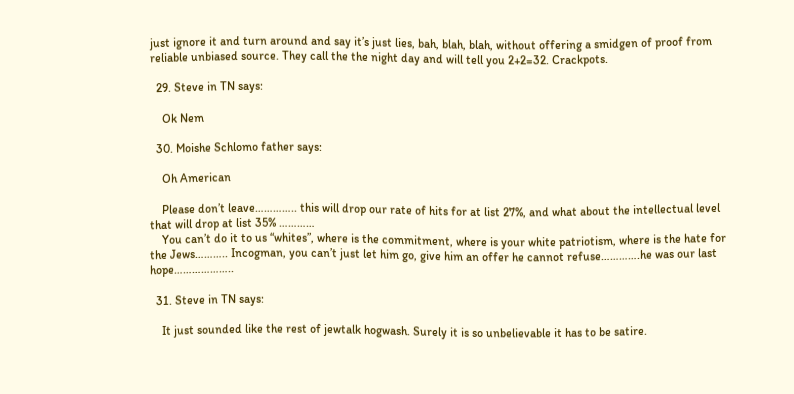just ignore it and turn around and say it’s just lies, bah, blah, blah, without offering a smidgen of proof from reliable unbiased source. They call the the night day and will tell you 2+2=32. Crackpots.

  29. Steve in TN says:

    Ok Nem

  30. Moishe Schlomo father says:

    Oh American

    Please don’t leave………….. this will drop our rate of hits for at list 27%, and what about the intellectual level that will drop at list 35% …………
    You can’t do it to us “whites”, where is the commitment, where is your white patriotism, where is the hate for the Jews……….. Incogman, you can’t just let him go, give him an offer he cannot refuse………….he was our last hope………………..

  31. Steve in TN says:

    It just sounded like the rest of jewtalk hogwash. Surely it is so unbelievable it has to be satire.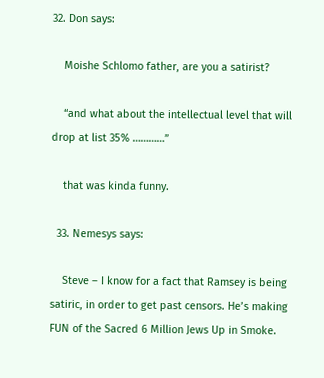32. Don says:

    Moishe Schlomo father, are you a satirist?

    “and what about the intellectual level that will drop at list 35% …………”

    that was kinda funny.

  33. Nemesys says:

    Steve – I know for a fact that Ramsey is being satiric, in order to get past censors. He’s making FUN of the Sacred 6 Million Jews Up in Smoke.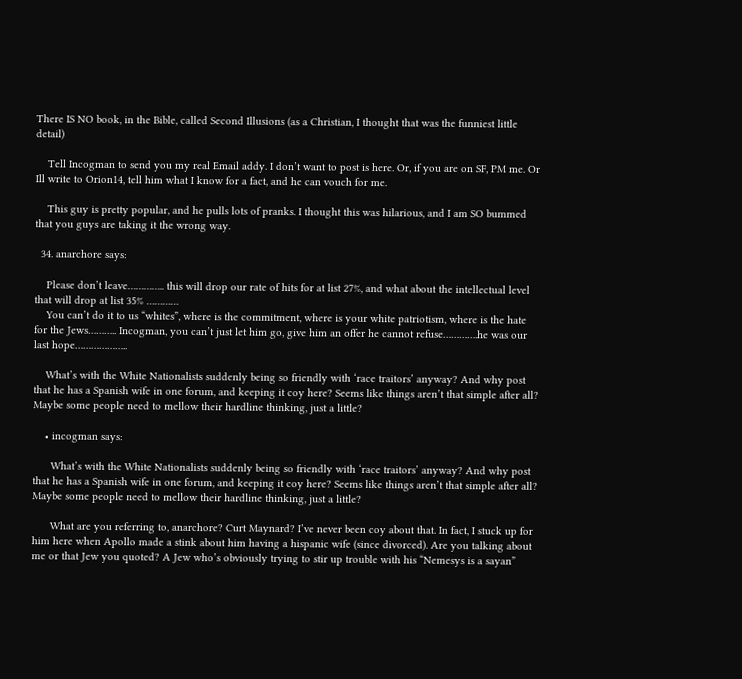There IS NO book, in the Bible, called Second Illusions (as a Christian, I thought that was the funniest little detail)

    Tell Incogman to send you my real Email addy. I don’t want to post is here. Or, if you are on SF, PM me. Or Ill write to Orion14, tell him what I know for a fact, and he can vouch for me.

    This guy is pretty popular, and he pulls lots of pranks. I thought this was hilarious, and I am SO bummed that you guys are taking it the wrong way.

  34. anarchore says:

    Please don’t leave………….. this will drop our rate of hits for at list 27%, and what about the intellectual level that will drop at list 35% …………
    You can’t do it to us “whites”, where is the commitment, where is your white patriotism, where is the hate for the Jews……….. Incogman, you can’t just let him go, give him an offer he cannot refuse………….he was our last hope………………..

    What’s with the White Nationalists suddenly being so friendly with ‘race traitors’ anyway? And why post that he has a Spanish wife in one forum, and keeping it coy here? Seems like things aren’t that simple after all? Maybe some people need to mellow their hardline thinking, just a little?

    • incogman says:

      What’s with the White Nationalists suddenly being so friendly with ‘race traitors’ anyway? And why post that he has a Spanish wife in one forum, and keeping it coy here? Seems like things aren’t that simple after all? Maybe some people need to mellow their hardline thinking, just a little?

      What are you referring to, anarchore? Curt Maynard? I’ve never been coy about that. In fact, I stuck up for him here when Apollo made a stink about him having a hispanic wife (since divorced). Are you talking about me or that Jew you quoted? A Jew who’s obviously trying to stir up trouble with his “Nemesys is a sayan”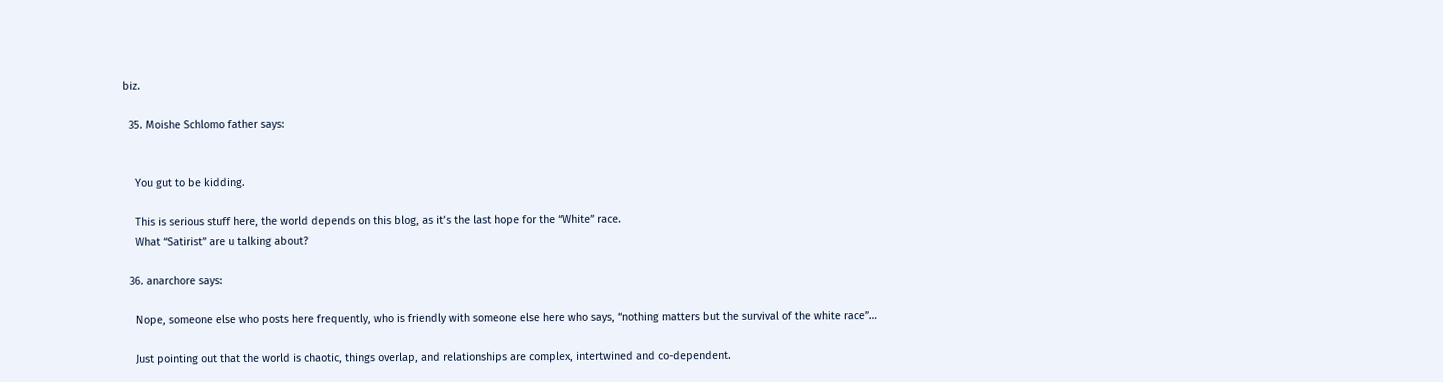biz.

  35. Moishe Schlomo father says:


    You gut to be kidding.

    This is serious stuff here, the world depends on this blog, as it’s the last hope for the “White” race.
    What “Satirist” are u talking about?

  36. anarchore says:

    Nope, someone else who posts here frequently, who is friendly with someone else here who says, “nothing matters but the survival of the white race”…

    Just pointing out that the world is chaotic, things overlap, and relationships are complex, intertwined and co-dependent.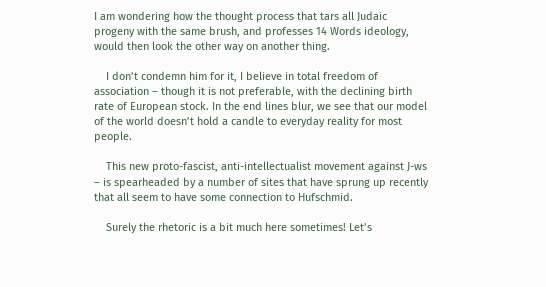I am wondering how the thought process that tars all Judaic progeny with the same brush, and professes 14 Words ideology, would then look the other way on another thing.

    I don’t condemn him for it, I believe in total freedom of association – though it is not preferable, with the declining birth rate of European stock. In the end lines blur, we see that our model of the world doesn’t hold a candle to everyday reality for most people.

    This new proto-fascist, anti-intellectualist movement against J-ws – is spearheaded by a number of sites that have sprung up recently that all seem to have some connection to Hufschmid.

    Surely the rhetoric is a bit much here sometimes! Let’s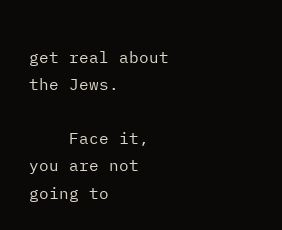get real about the Jews.

    Face it, you are not going to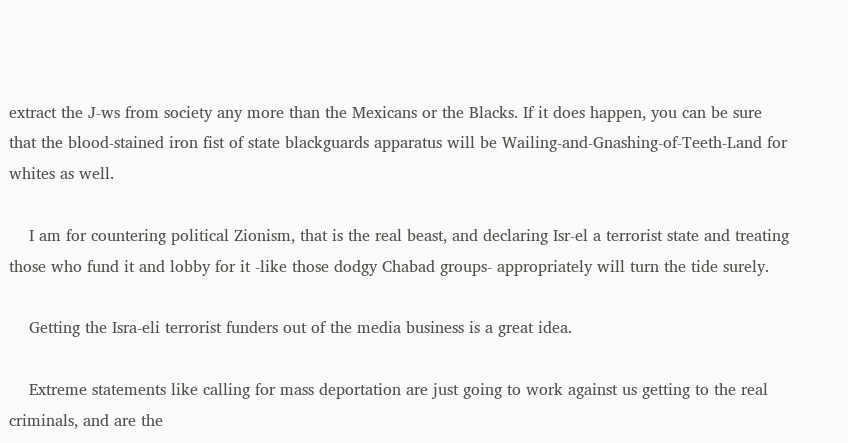extract the J-ws from society any more than the Mexicans or the Blacks. If it does happen, you can be sure that the blood-stained iron fist of state blackguards apparatus will be Wailing-and-Gnashing-of-Teeth-Land for whites as well.

    I am for countering political Zionism, that is the real beast, and declaring Isr-el a terrorist state and treating those who fund it and lobby for it -like those dodgy Chabad groups- appropriately will turn the tide surely.

    Getting the Isra-eli terrorist funders out of the media business is a great idea.

    Extreme statements like calling for mass deportation are just going to work against us getting to the real criminals, and are the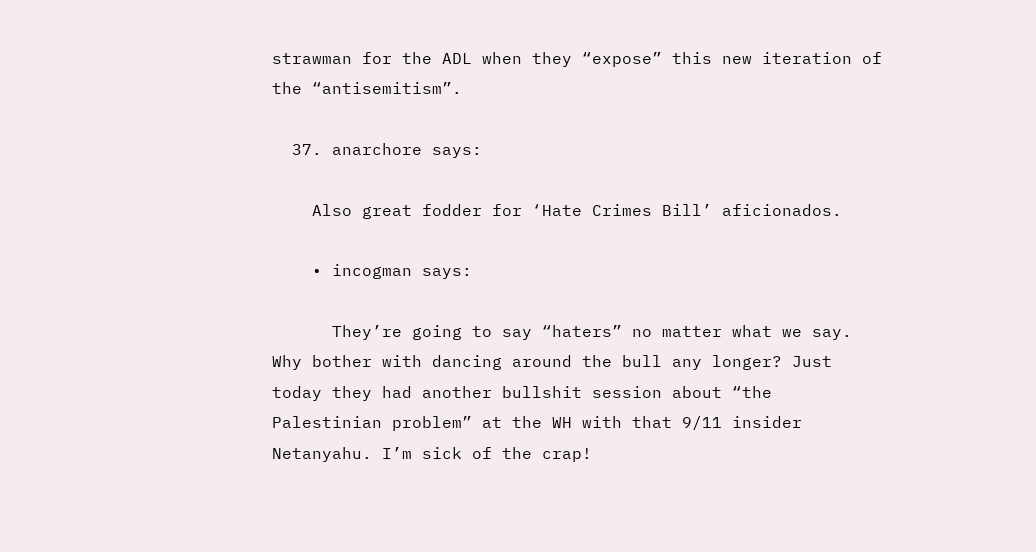strawman for the ADL when they “expose” this new iteration of the “antisemitism”.

  37. anarchore says:

    Also great fodder for ‘Hate Crimes Bill’ aficionados.

    • incogman says:

      They’re going to say “haters” no matter what we say. Why bother with dancing around the bull any longer? Just today they had another bullshit session about “the Palestinian problem” at the WH with that 9/11 insider Netanyahu. I’m sick of the crap!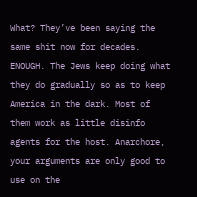What? They’ve been saying the same shit now for decades. ENOUGH. The Jews keep doing what they do gradually so as to keep America in the dark. Most of them work as little disinfo agents for the host. Anarchore, your arguments are only good to use on the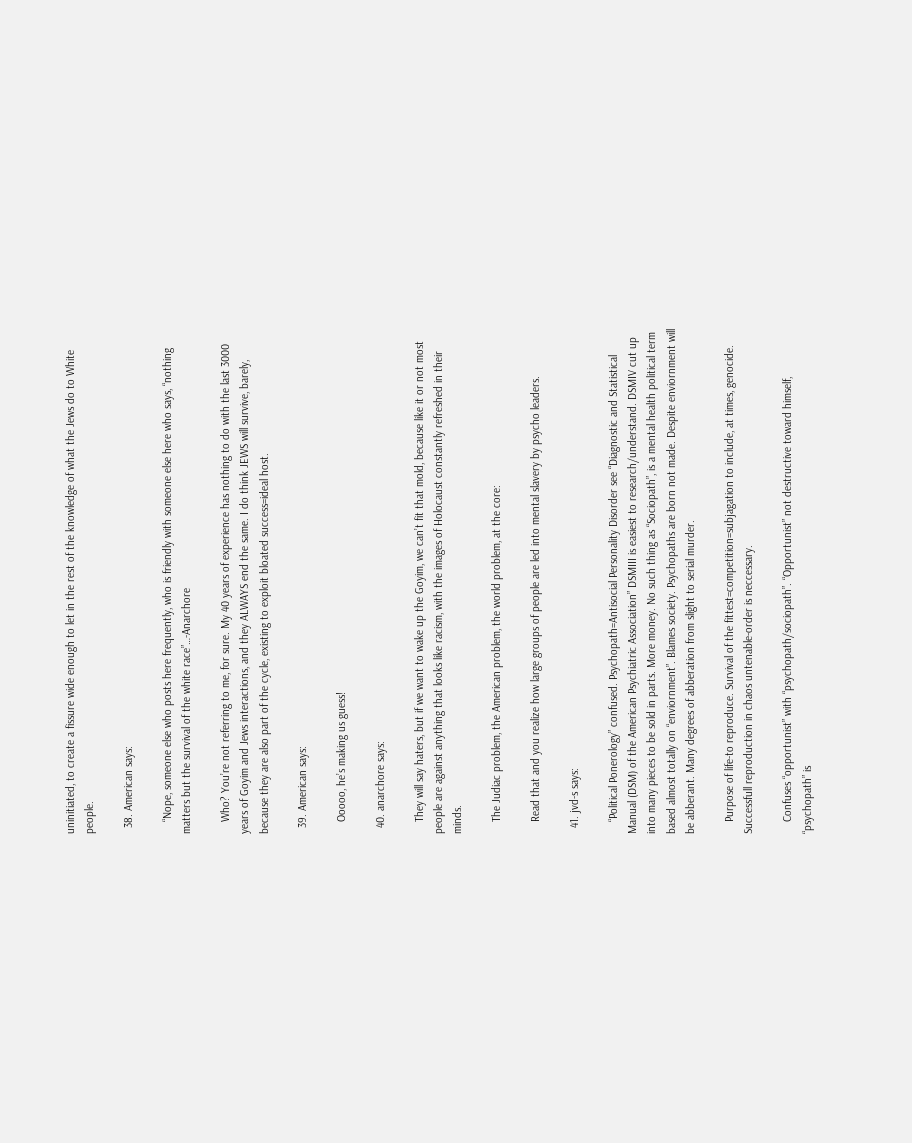uninitiated, to create a fissure wide enough to let in the rest of the knowledge of what the Jews do to White people.

  38. American says:

    “Nope, someone else who posts here frequently, who is friendly with someone else here who says, “nothing matters but the survival of the white race”…-Anarchore

    Who? You’re not referring to me, for sure. My 40 years of experience has nothing to do with the last 3000 years of Goyim and Jews interactions, and they ALWAYS end the same. I do think JEWS will survive, barely, because they are also part of the cycle, existing to exploit bloated success=ideal host.

  39. American says:

    Ooooo, he’s making us guess!

  40. anarchore says:

    They will say haters, but if we want to wake up the Goyim, we can’t fit that mold, because like it or not most people are against anything that looks like racism, with the images of Holocaust constantly refreshed in their minds.

    The Judiac problem, the American problem, the world problem, at the core:

    Read that and you realize how large groups of people are led into mental slavery by psycho leaders.

  41. jvd-s says:

    “Political Ponerology” confused. Psychopath=Antisocial Personality Disorder see “Diagnostic and Statistical Manual (DSM) of the American Psychiatric Association” DSMIII is easiest to research/understand. DSMIV cut up into many pieces to be sold in parts. More money. No such thing as “Sociopath”, is a mental health political term based almost totally on “enviornment”. Blames society. Psychopaths are born not made. Despite enviornment will be abberant. Many degrees of abberation from slight to serial murder.

    Purpose of life-to reproduce. Survival of the fittest=competition=subjagation to include, at times, genocide. Successfull reproduction in chaos untenable-order is neccessary.

    Confuses “opportunist” with “psychopath/sociopath”. “Opportunist” not destructive toward himself, “psychopath” is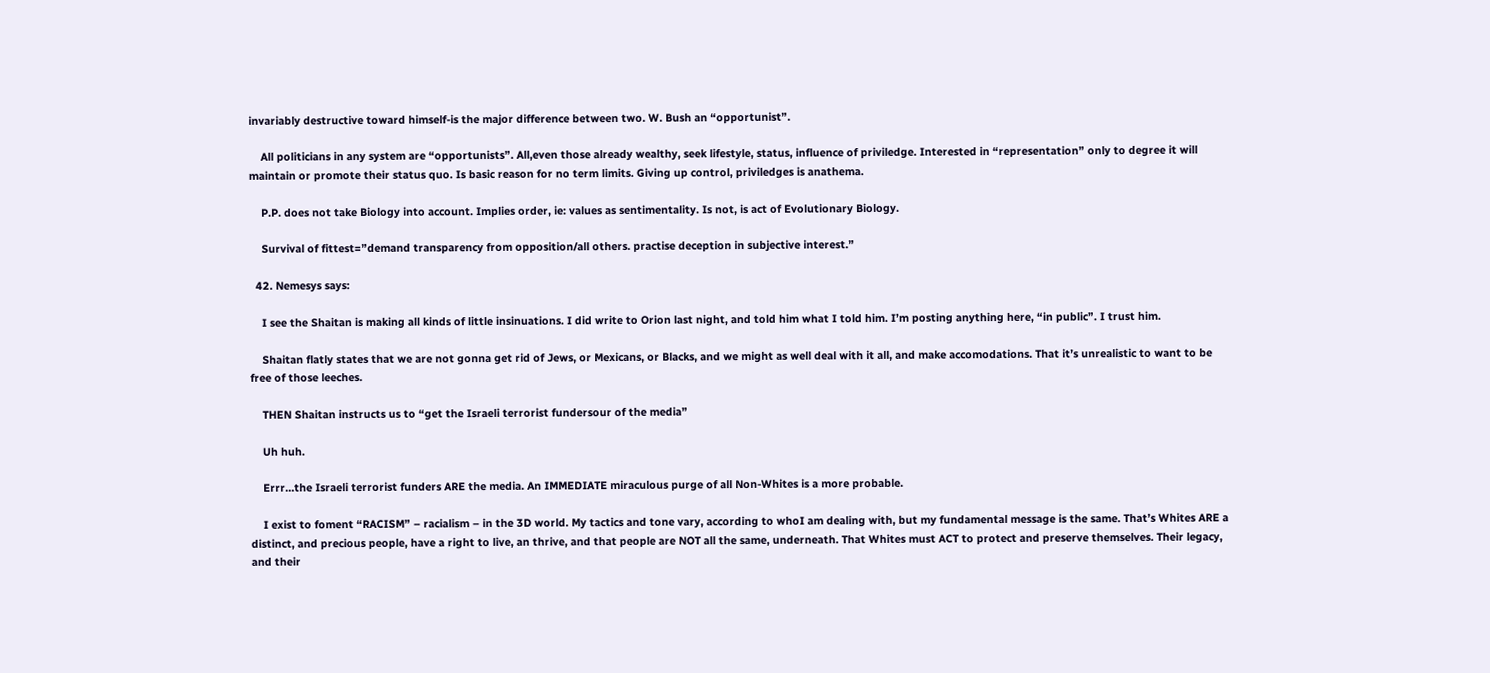invariably destructive toward himself-is the major difference between two. W. Bush an “opportunist”.

    All politicians in any system are “opportunists”. All,even those already wealthy, seek lifestyle, status, influence of priviledge. Interested in “representation” only to degree it will maintain or promote their status quo. Is basic reason for no term limits. Giving up control, priviledges is anathema.

    P.P. does not take Biology into account. Implies order, ie: values as sentimentality. Is not, is act of Evolutionary Biology.

    Survival of fittest=”demand transparency from opposition/all others. practise deception in subjective interest.”

  42. Nemesys says:

    I see the Shaitan is making all kinds of little insinuations. I did write to Orion last night, and told him what I told him. I’m posting anything here, “in public”. I trust him.

    Shaitan flatly states that we are not gonna get rid of Jews, or Mexicans, or Blacks, and we might as well deal with it all, and make accomodations. That it’s unrealistic to want to be free of those leeches.

    THEN Shaitan instructs us to “get the Israeli terrorist fundersour of the media”

    Uh huh.

    Errr…the Israeli terrorist funders ARE the media. An IMMEDIATE miraculous purge of all Non-Whites is a more probable.

    I exist to foment “RACISM” – racialism – in the 3D world. My tactics and tone vary, according to whoI am dealing with, but my fundamental message is the same. That’s Whites ARE a distinct, and precious people, have a right to live, an thrive, and that people are NOT all the same, underneath. That Whites must ACT to protect and preserve themselves. Their legacy, and their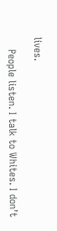lives.

    People listen. I talk to Whites. I don’t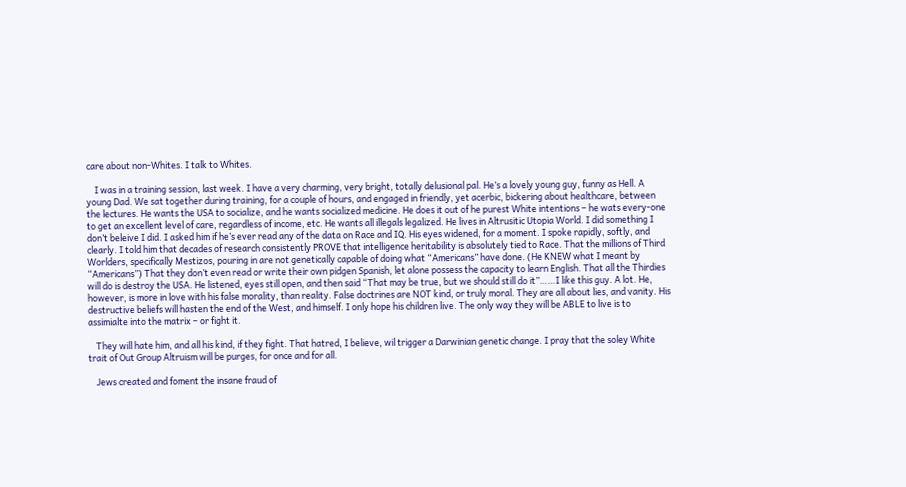care about non-Whites. I talk to Whites.

    I was in a training session, last week. I have a very charming, very bright, totally delusional pal. He’s a lovely young guy, funny as Hell. A young Dad. We sat together during training, for a couple of hours, and engaged in friendly, yet acerbic, bickering about healthcare, between the lectures. He wants the USA to socialize, and he wants socialized medicine. He does it out of he purest White intentions – he wats every-one to get an excellent level of care, regardless of income, etc. He wants all illegals legalized. He lives in Altrusitic Utopia World. I did something I don’t beleive I did. I asked him if he’s ever read any of the data on Race and IQ. His eyes widened, for a moment. I spoke rapidly, softly, and clearly. I told him that decades of research consistently PROVE that intelligence heritability is absolutely tied to Race. That the millions of Third Worlders, specifically Mestizos, pouring in are not genetically capable of doing what “Americans” have done. (He KNEW what I meant by “Americans”) That they don’t even read or write their own pidgen Spanish, let alone possess the capacity to learn English. That all the Thirdies will do is destroy the USA. He listened, eyes still open, and then said “That may be true, but we should still do it”……I like this guy. A lot. He, however, is more in love with his false morality, than reality. False doctrines are NOT kind, or truly moral. They are all about lies, and vanity. His destructive beliefs will hasten the end of the West, and himself. I only hope his children live. The only way they will be ABLE to live is to assimialte into the matrix – or fight it.

    They will hate him, and all his kind, if they fight. That hatred, I believe, wil trigger a Darwinian genetic change. I pray that the soley White trait of Out Group Altruism will be purges, for once and for all.

    Jews created and foment the insane fraud of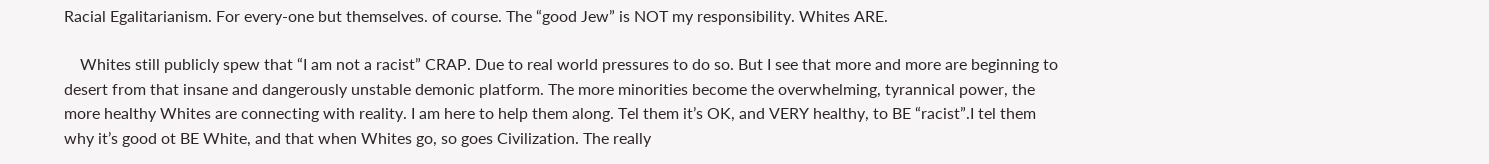Racial Egalitarianism. For every-one but themselves. of course. The “good Jew” is NOT my responsibility. Whites ARE.

    Whites still publicly spew that “I am not a racist” CRAP. Due to real world pressures to do so. But I see that more and more are beginning to desert from that insane and dangerously unstable demonic platform. The more minorities become the overwhelming, tyrannical power, the more healthy Whites are connecting with reality. I am here to help them along. Tel them it’s OK, and VERY healthy, to BE “racist”.I tel them why it’s good ot BE White, and that when Whites go, so goes Civilization. The really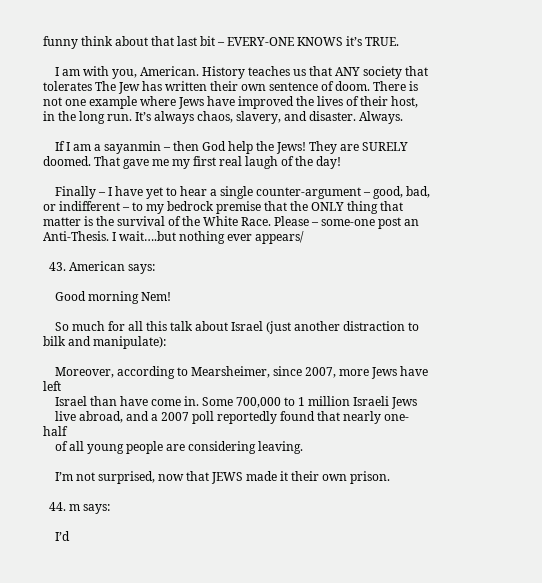funny think about that last bit – EVERY-ONE KNOWS it’s TRUE.

    I am with you, American. History teaches us that ANY society that tolerates The Jew has written their own sentence of doom. There is not one example where Jews have improved the lives of their host, in the long run. It’s always chaos, slavery, and disaster. Always.

    If I am a sayanmin – then God help the Jews! They are SURELY doomed. That gave me my first real laugh of the day!

    Finally – I have yet to hear a single counter-argument – good, bad, or indifferent – to my bedrock premise that the ONLY thing that matter is the survival of the White Race. Please – some-one post an Anti-Thesis. I wait….but nothing ever appears/

  43. American says:

    Good morning Nem!

    So much for all this talk about Israel (just another distraction to bilk and manipulate):

    Moreover, according to Mearsheimer, since 2007, more Jews have left
    Israel than have come in. Some 700,000 to 1 million Israeli Jews
    live abroad, and a 2007 poll reportedly found that nearly one-half
    of all young people are considering leaving.

    I’m not surprised, now that JEWS made it their own prison.

  44. m says:

    I’d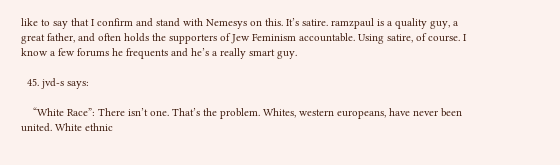like to say that I confirm and stand with Nemesys on this. It’s satire. ramzpaul is a quality guy, a great father, and often holds the supporters of Jew Feminism accountable. Using satire, of course. I know a few forums he frequents and he’s a really smart guy.

  45. jvd-s says:

    “White Race”: There isn’t one. That’s the problem. Whites, western europeans, have never been united. White ethnic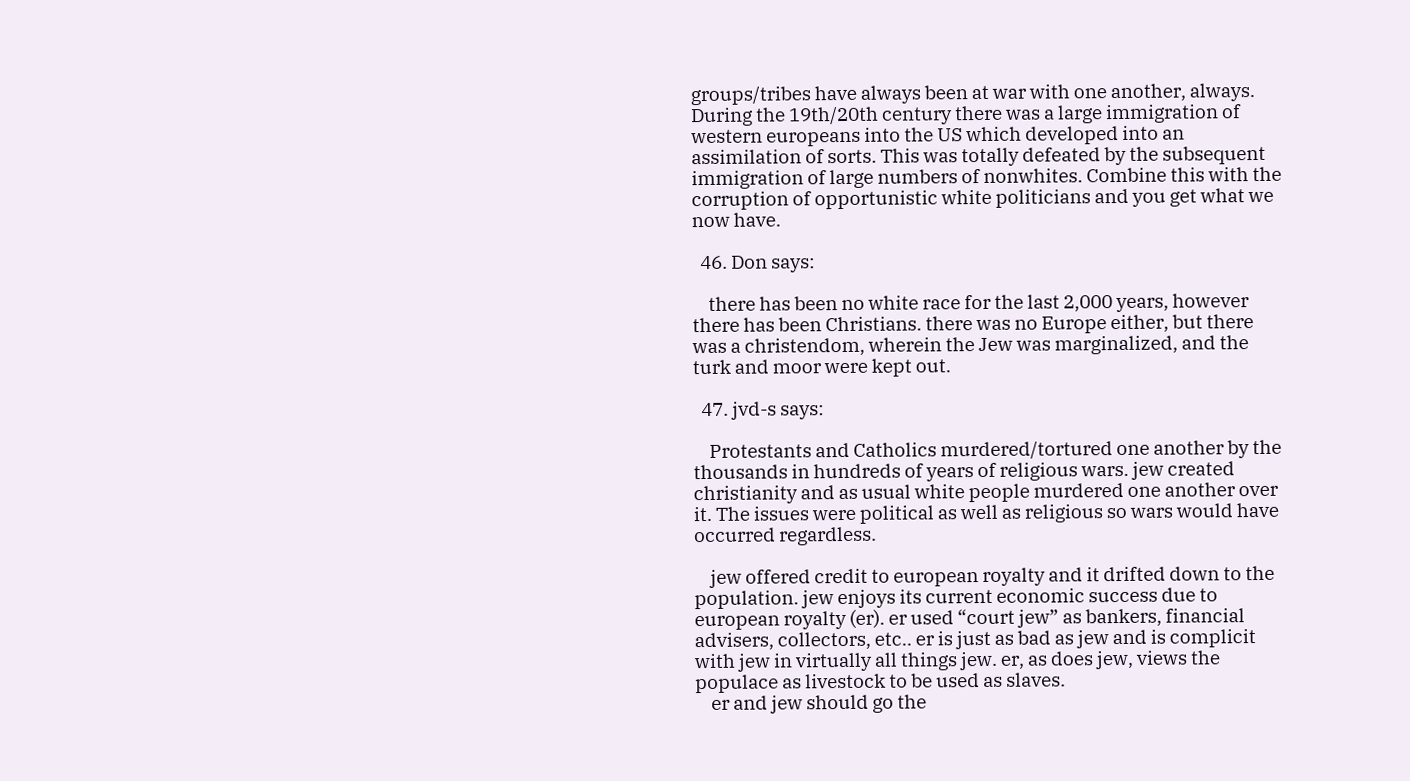groups/tribes have always been at war with one another, always. During the 19th/20th century there was a large immigration of western europeans into the US which developed into an assimilation of sorts. This was totally defeated by the subsequent immigration of large numbers of nonwhites. Combine this with the corruption of opportunistic white politicians and you get what we now have.

  46. Don says:

    there has been no white race for the last 2,000 years, however there has been Christians. there was no Europe either, but there was a christendom, wherein the Jew was marginalized, and the turk and moor were kept out.

  47. jvd-s says:

    Protestants and Catholics murdered/tortured one another by the thousands in hundreds of years of religious wars. jew created christianity and as usual white people murdered one another over it. The issues were political as well as religious so wars would have occurred regardless.

    jew offered credit to european royalty and it drifted down to the population. jew enjoys its current economic success due to european royalty (er). er used “court jew” as bankers, financial advisers, collectors, etc.. er is just as bad as jew and is complicit with jew in virtually all things jew. er, as does jew, views the populace as livestock to be used as slaves.
    er and jew should go the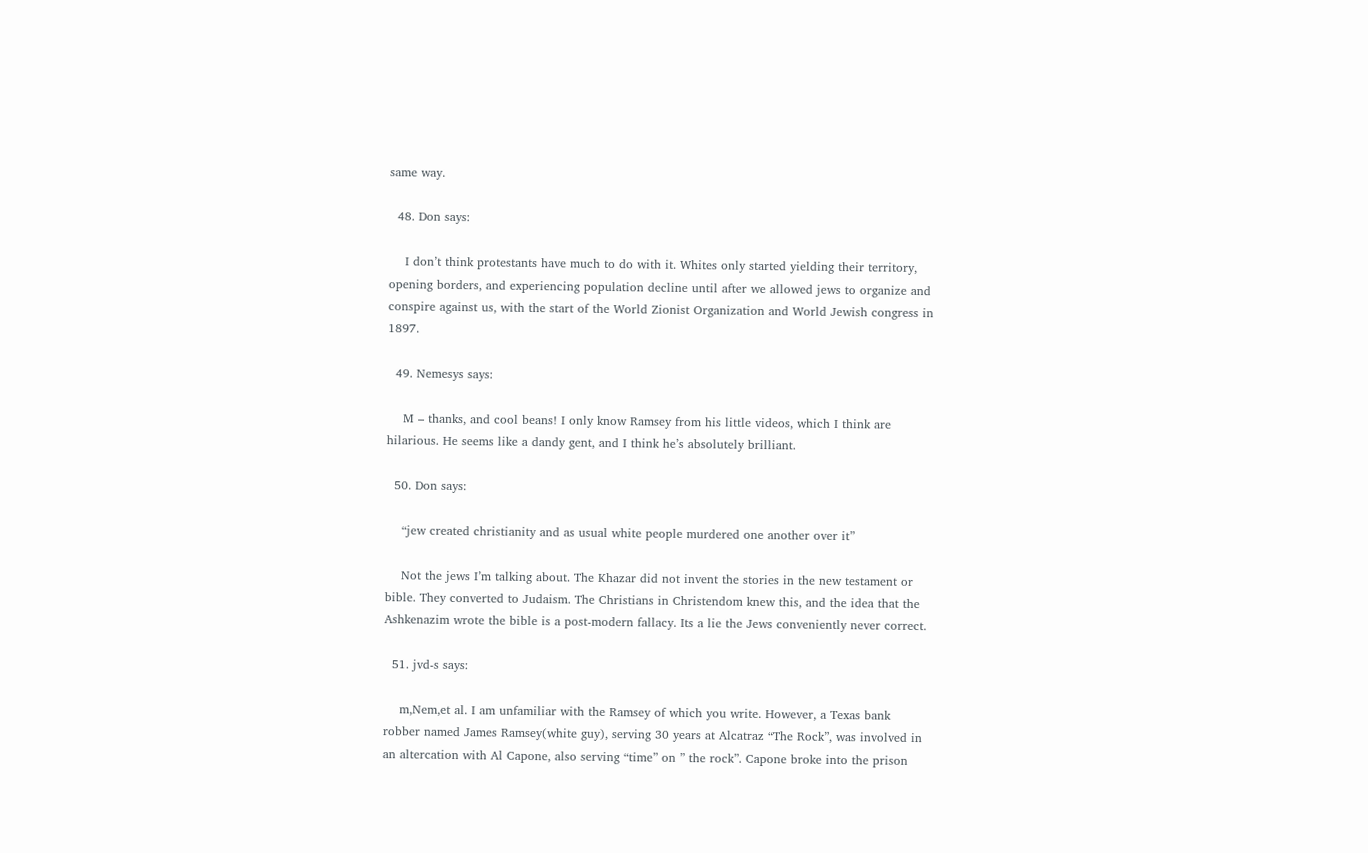same way.

  48. Don says:

    I don’t think protestants have much to do with it. Whites only started yielding their territory, opening borders, and experiencing population decline until after we allowed jews to organize and conspire against us, with the start of the World Zionist Organization and World Jewish congress in 1897.

  49. Nemesys says:

    M – thanks, and cool beans! I only know Ramsey from his little videos, which I think are hilarious. He seems like a dandy gent, and I think he’s absolutely brilliant.

  50. Don says:

    “jew created christianity and as usual white people murdered one another over it”

    Not the jews I’m talking about. The Khazar did not invent the stories in the new testament or bible. They converted to Judaism. The Christians in Christendom knew this, and the idea that the Ashkenazim wrote the bible is a post-modern fallacy. Its a lie the Jews conveniently never correct.

  51. jvd-s says:

    m,Nem,et al. I am unfamiliar with the Ramsey of which you write. However, a Texas bank robber named James Ramsey(white guy), serving 30 years at Alcatraz “The Rock”, was involved in an altercation with Al Capone, also serving “time” on ” the rock”. Capone broke into the prison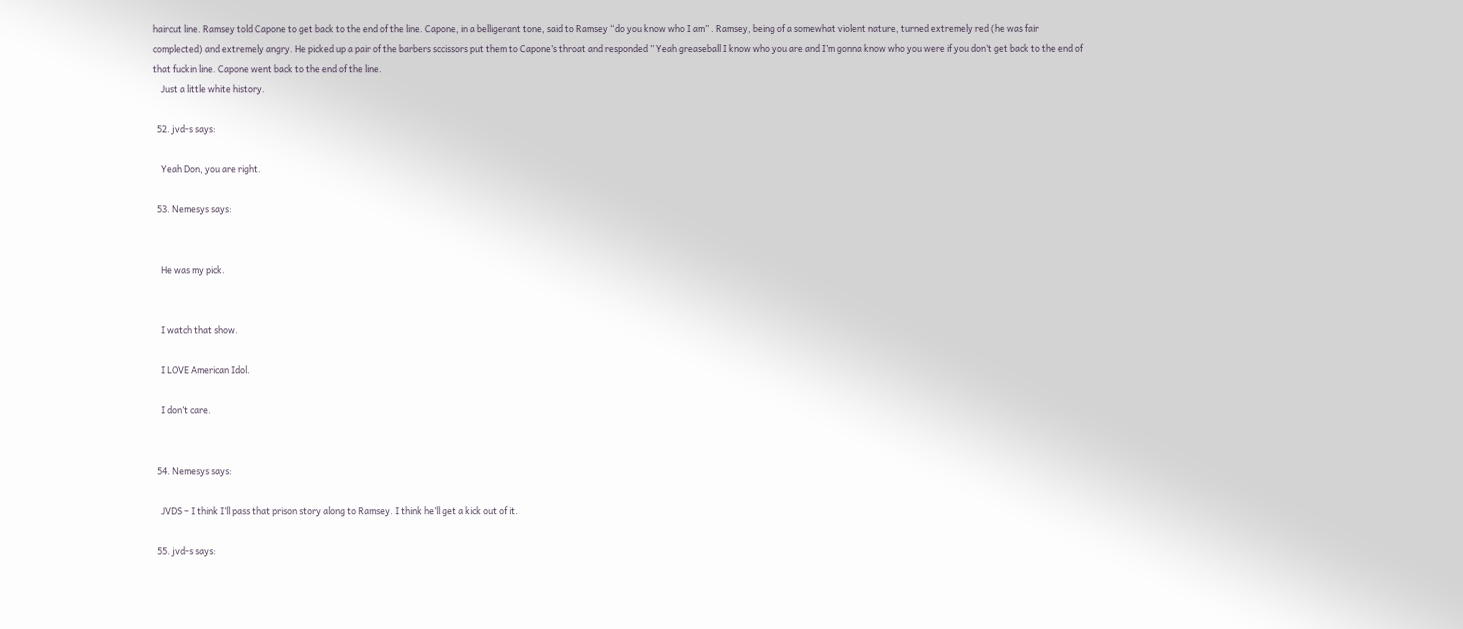haircut line. Ramsey told Capone to get back to the end of the line. Capone, in a belligerant tone, said to Ramsey “do you know who I am” . Ramsey, being of a somewhat violent nature, turned extremely red (he was fair complected) and extremely angry. He picked up a pair of the barbers sccissors put them to Capone’s throat and responded ” Yeah greaseball I know who you are and I’m gonna know who you were if you don’t get back to the end of that fuckin line. Capone went back to the end of the line.
    Just a little white history.

  52. jvd-s says:

    Yeah Don, you are right.

  53. Nemesys says:


    He was my pick.


    I watch that show.

    I LOVE American Idol.

    I don’t care.


  54. Nemesys says:

    JVDS – I think I’ll pass that prison story along to Ramsey. I think he’ll get a kick out of it.

  55. jvd-s says: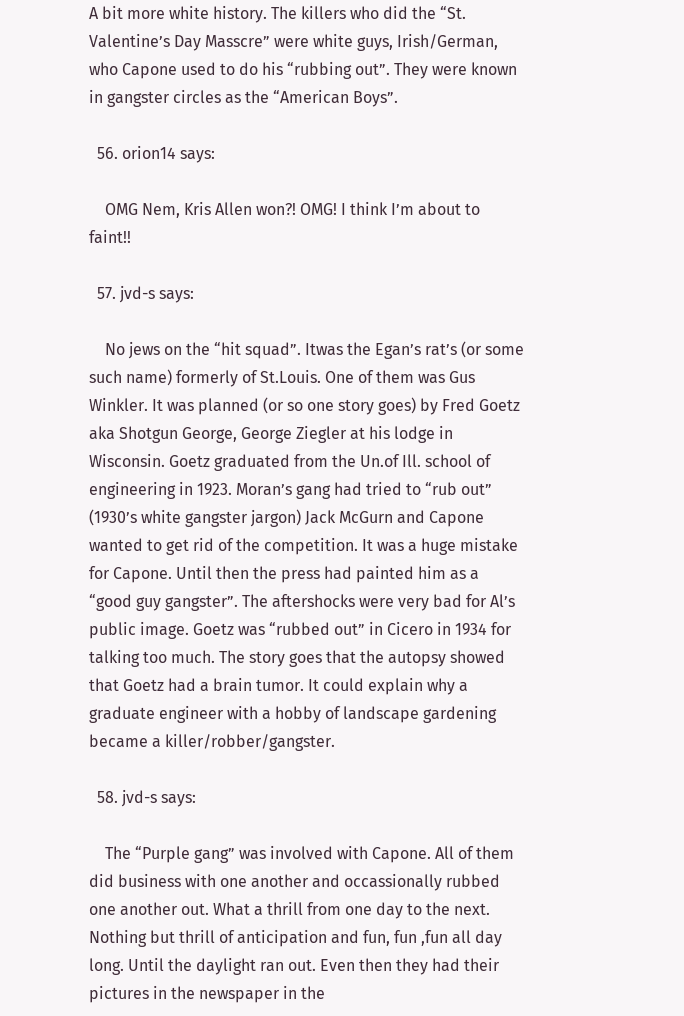A bit more white history. The killers who did the “St. Valentine’s Day Masscre” were white guys, Irish/German, who Capone used to do his “rubbing out”. They were known in gangster circles as the “American Boys”.

  56. orion14 says:

    OMG Nem, Kris Allen won?! OMG! I think I’m about to faint!!

  57. jvd-s says:

    No jews on the “hit squad”. Itwas the Egan’s rat’s (or some such name) formerly of St.Louis. One of them was Gus Winkler. It was planned (or so one story goes) by Fred Goetz aka Shotgun George, George Ziegler at his lodge in Wisconsin. Goetz graduated from the Un.of Ill. school of engineering in 1923. Moran’s gang had tried to “rub out” (1930’s white gangster jargon) Jack McGurn and Capone wanted to get rid of the competition. It was a huge mistake for Capone. Until then the press had painted him as a “good guy gangster”. The aftershocks were very bad for Al’s public image. Goetz was “rubbed out” in Cicero in 1934 for talking too much. The story goes that the autopsy showed that Goetz had a brain tumor. It could explain why a graduate engineer with a hobby of landscape gardening became a killer/robber/gangster.

  58. jvd-s says:

    The “Purple gang” was involved with Capone. All of them did business with one another and occassionally rubbed one another out. What a thrill from one day to the next. Nothing but thrill of anticipation and fun, fun ,fun all day long. Until the daylight ran out. Even then they had their pictures in the newspaper in the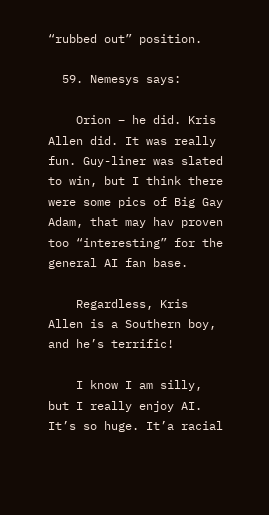“rubbed out” position.

  59. Nemesys says:

    Orion – he did. Kris Allen did. It was really fun. Guy-liner was slated to win, but I think there were some pics of Big Gay Adam, that may hav proven too “interesting” for the general AI fan base.

    Regardless, Kris Allen is a Southern boy, and he’s terrific!

    I know I am silly, but I really enjoy AI. It’s so huge. It’a racial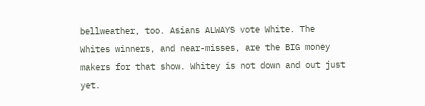bellweather, too. Asians ALWAYS vote White. The Whites winners, and near-misses, are the BIG money makers for that show. Whitey is not down and out just yet.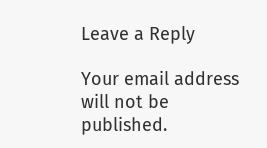Leave a Reply

Your email address will not be published.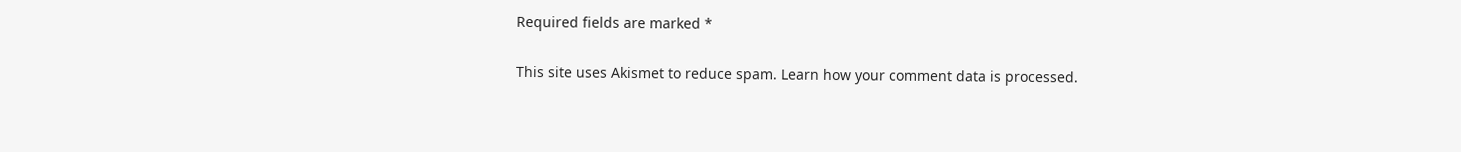Required fields are marked *

This site uses Akismet to reduce spam. Learn how your comment data is processed.